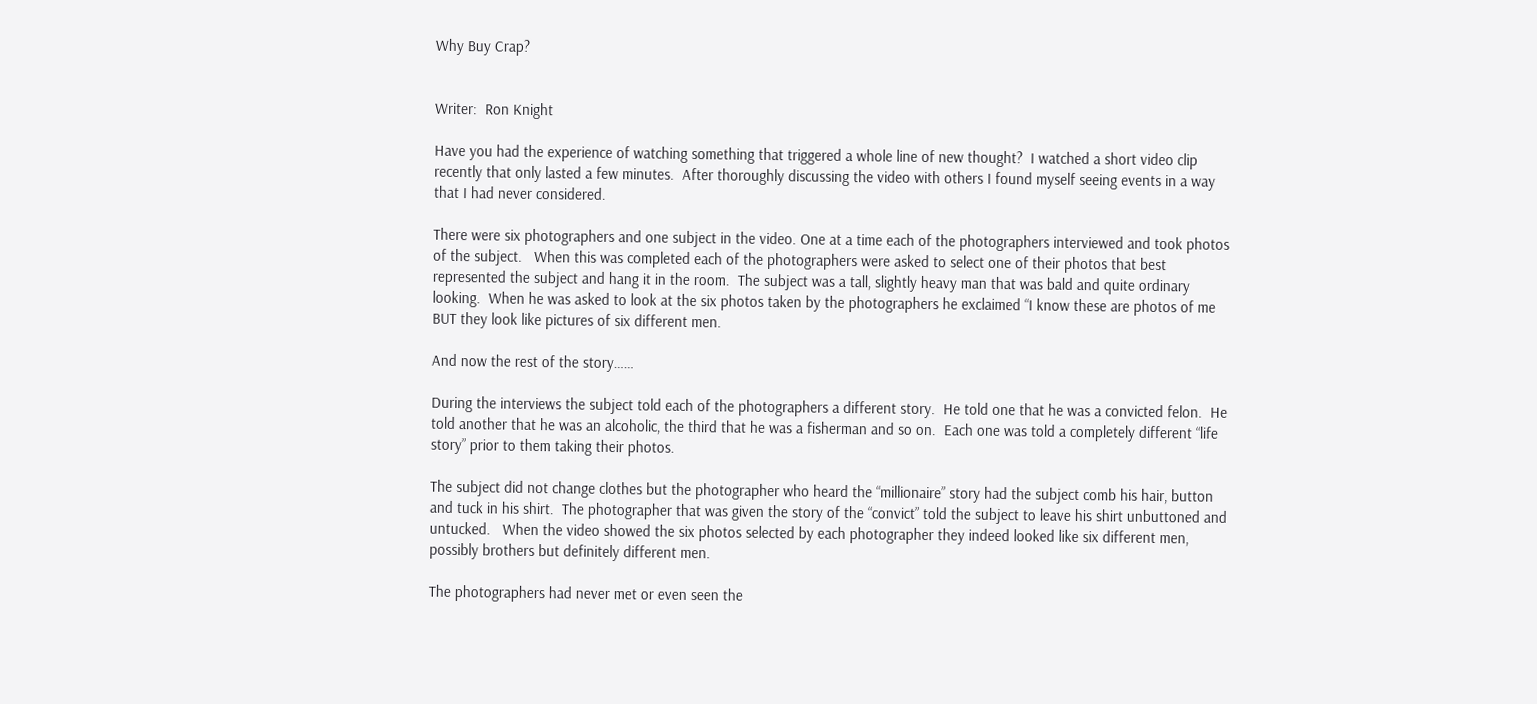Why Buy Crap?


Writer:  Ron Knight

Have you had the experience of watching something that triggered a whole line of new thought?  I watched a short video clip recently that only lasted a few minutes.  After thoroughly discussing the video with others I found myself seeing events in a way that I had never considered.

There were six photographers and one subject in the video. One at a time each of the photographers interviewed and took photos of the subject.   When this was completed each of the photographers were asked to select one of their photos that best represented the subject and hang it in the room.  The subject was a tall, slightly heavy man that was bald and quite ordinary looking.  When he was asked to look at the six photos taken by the photographers he exclaimed “I know these are photos of me BUT they look like pictures of six different men.

And now the rest of the story……

During the interviews the subject told each of the photographers a different story.  He told one that he was a convicted felon.  He told another that he was an alcoholic, the third that he was a fisherman and so on.  Each one was told a completely different “life story” prior to them taking their photos.

The subject did not change clothes but the photographer who heard the “millionaire” story had the subject comb his hair, button and tuck in his shirt.  The photographer that was given the story of the “convict” told the subject to leave his shirt unbuttoned and untucked.   When the video showed the six photos selected by each photographer they indeed looked like six different men, possibly brothers but definitely different men.

The photographers had never met or even seen the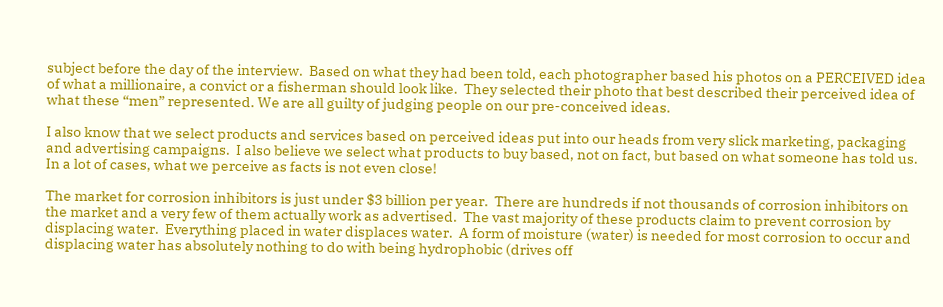subject before the day of the interview.  Based on what they had been told, each photographer based his photos on a PERCEIVED idea of what a millionaire, a convict or a fisherman should look like.  They selected their photo that best described their perceived idea of what these “men” represented. We are all guilty of judging people on our pre-conceived ideas.

I also know that we select products and services based on perceived ideas put into our heads from very slick marketing, packaging and advertising campaigns.  I also believe we select what products to buy based, not on fact, but based on what someone has told us.  In a lot of cases, what we perceive as facts is not even close!

The market for corrosion inhibitors is just under $3 billion per year.  There are hundreds if not thousands of corrosion inhibitors on the market and a very few of them actually work as advertised.  The vast majority of these products claim to prevent corrosion by displacing water.  Everything placed in water displaces water.  A form of moisture (water) is needed for most corrosion to occur and displacing water has absolutely nothing to do with being hydrophobic (drives off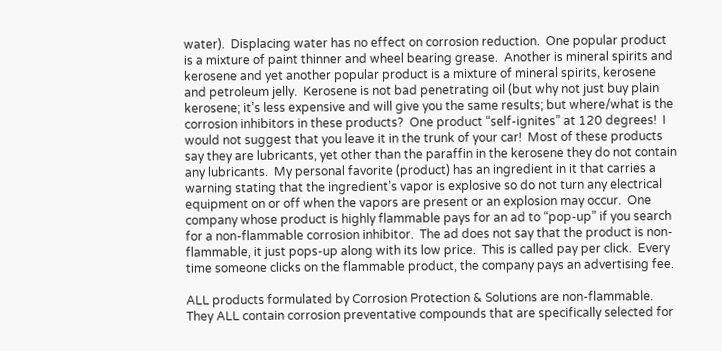water).  Displacing water has no effect on corrosion reduction.  One popular product is a mixture of paint thinner and wheel bearing grease.  Another is mineral spirits and kerosene and yet another popular product is a mixture of mineral spirits, kerosene and petroleum jelly.  Kerosene is not bad penetrating oil (but why not just buy plain kerosene; it’s less expensive and will give you the same results; but where/what is the corrosion inhibitors in these products?  One product “self-ignites” at 120 degrees!  I would not suggest that you leave it in the trunk of your car!  Most of these products say they are lubricants, yet other than the paraffin in the kerosene they do not contain any lubricants.  My personal favorite (product) has an ingredient in it that carries a warning stating that the ingredient’s vapor is explosive so do not turn any electrical equipment on or off when the vapors are present or an explosion may occur.  One company whose product is highly flammable pays for an ad to “pop-up” if you search for a non-flammable corrosion inhibitor.  The ad does not say that the product is non-flammable, it just pops-up along with its low price.  This is called pay per click.  Every time someone clicks on the flammable product, the company pays an advertising fee.

ALL products formulated by Corrosion Protection & Solutions are non-flammable.  They ALL contain corrosion preventative compounds that are specifically selected for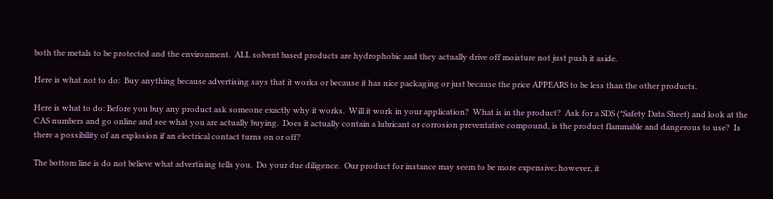both the metals to be protected and the environment.  ALL solvent based products are hydrophobic and they actually drive off moisture not just push it aside.

Here is what not to do:  Buy anything because advertising says that it works or because it has nice packaging or just because the price APPEARS to be less than the other products.

Here is what to do: Before you buy any product ask someone exactly why it works.  Will it work in your application?  What is in the product?  Ask for a SDS (*Safety Data Sheet) and look at the CAS numbers and go online and see what you are actually buying.  Does it actually contain a lubricant or corrosion preventative compound, is the product flammable and dangerous to use?  Is there a possibility of an explosion if an electrical contact turns on or off?

The bottom line is do not believe what advertising tells you.  Do your due diligence.  Our product for instance may seem to be more expensive; however, it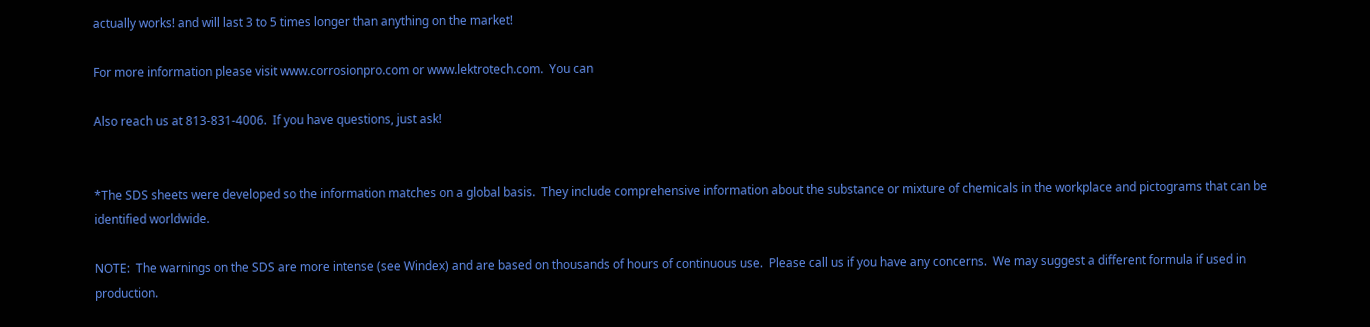actually works! and will last 3 to 5 times longer than anything on the market!

For more information please visit www.corrosionpro.com or www.lektrotech.com.  You can

Also reach us at 813-831-4006.  If you have questions, just ask!


*The SDS sheets were developed so the information matches on a global basis.  They include comprehensive information about the substance or mixture of chemicals in the workplace and pictograms that can be identified worldwide.

NOTE:  The warnings on the SDS are more intense (see Windex) and are based on thousands of hours of continuous use.  Please call us if you have any concerns.  We may suggest a different formula if used in production.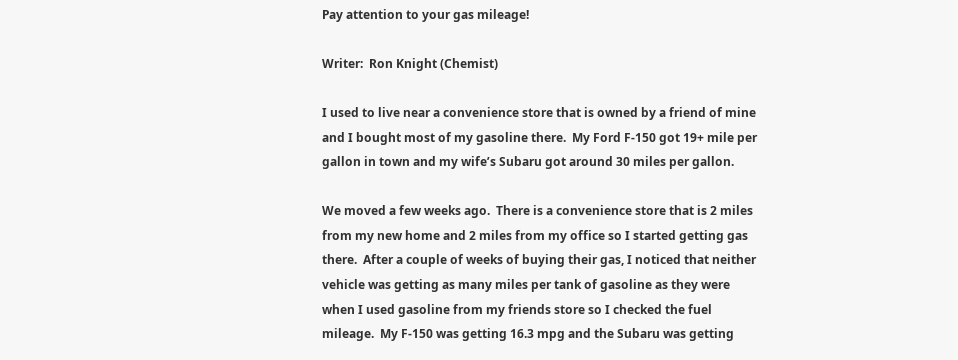Pay attention to your gas mileage!

Writer:  Ron Knight (Chemist)

I used to live near a convenience store that is owned by a friend of mine and I bought most of my gasoline there.  My Ford F-150 got 19+ mile per gallon in town and my wife’s Subaru got around 30 miles per gallon.

We moved a few weeks ago.  There is a convenience store that is 2 miles from my new home and 2 miles from my office so I started getting gas there.  After a couple of weeks of buying their gas, I noticed that neither vehicle was getting as many miles per tank of gasoline as they were when I used gasoline from my friends store so I checked the fuel mileage.  My F-150 was getting 16.3 mpg and the Subaru was getting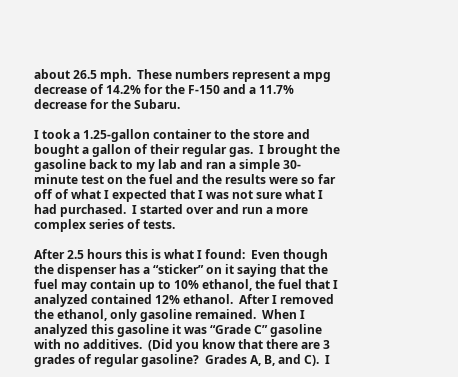about 26.5 mph.  These numbers represent a mpg decrease of 14.2% for the F-150 and a 11.7% decrease for the Subaru.

I took a 1.25-gallon container to the store and bought a gallon of their regular gas.  I brought the gasoline back to my lab and ran a simple 30-minute test on the fuel and the results were so far off of what I expected that I was not sure what I had purchased.  I started over and run a more complex series of tests.

After 2.5 hours this is what I found:  Even though the dispenser has a “sticker” on it saying that the fuel may contain up to 10% ethanol, the fuel that I analyzed contained 12% ethanol.  After I removed the ethanol, only gasoline remained.  When I analyzed this gasoline it was “Grade C” gasoline with no additives.  (Did you know that there are 3 grades of regular gasoline?  Grades A, B, and C).  I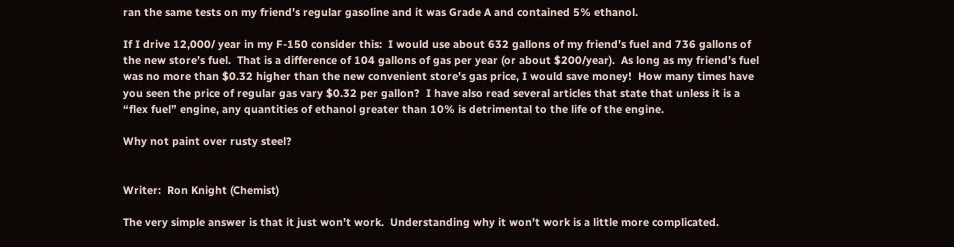ran the same tests on my friend’s regular gasoline and it was Grade A and contained 5% ethanol.

If I drive 12,000/ year in my F-150 consider this:  I would use about 632 gallons of my friend’s fuel and 736 gallons of the new store’s fuel.  That is a difference of 104 gallons of gas per year (or about $200/year).  As long as my friend’s fuel was no more than $0.32 higher than the new convenient store’s gas price, I would save money!  How many times have you seen the price of regular gas vary $0.32 per gallon?  I have also read several articles that state that unless it is a “flex fuel” engine, any quantities of ethanol greater than 10% is detrimental to the life of the engine.

Why not paint over rusty steel?


Writer:  Ron Knight (Chemist)

The very simple answer is that it just won’t work.  Understanding why it won’t work is a little more complicated.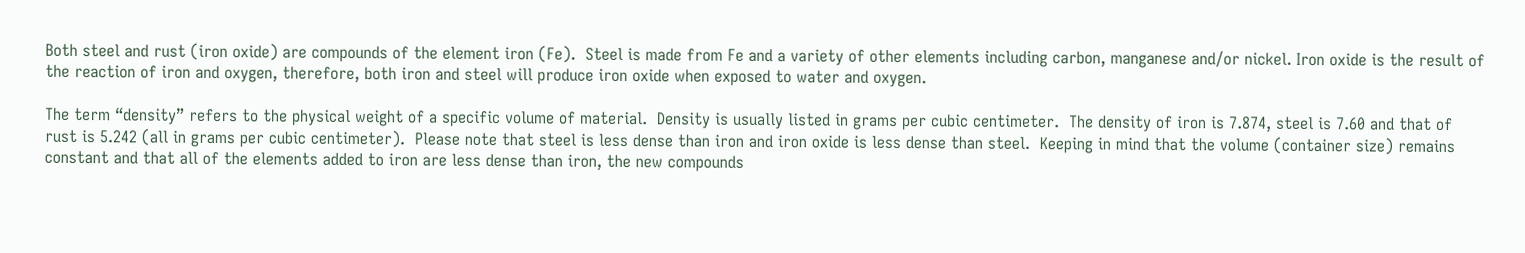Both steel and rust (iron oxide) are compounds of the element iron (Fe).  Steel is made from Fe and a variety of other elements including carbon, manganese and/or nickel. Iron oxide is the result of the reaction of iron and oxygen, therefore, both iron and steel will produce iron oxide when exposed to water and oxygen.

The term “density” refers to the physical weight of a specific volume of material.  Density is usually listed in grams per cubic centimeter.  The density of iron is 7.874, steel is 7.60 and that of rust is 5.242 (all in grams per cubic centimeter).  Please note that steel is less dense than iron and iron oxide is less dense than steel.  Keeping in mind that the volume (container size) remains constant and that all of the elements added to iron are less dense than iron, the new compounds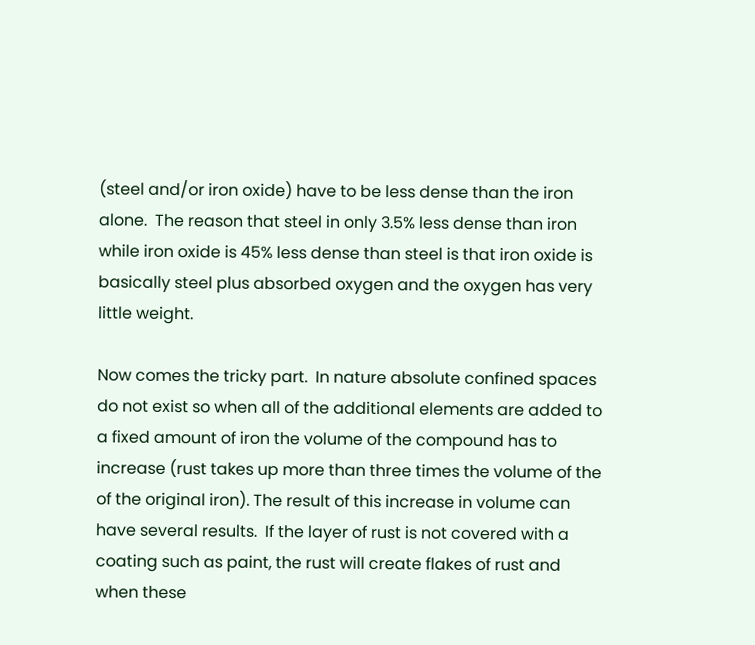(steel and/or iron oxide) have to be less dense than the iron alone.  The reason that steel in only 3.5% less dense than iron while iron oxide is 45% less dense than steel is that iron oxide is basically steel plus absorbed oxygen and the oxygen has very little weight.

Now comes the tricky part.  In nature absolute confined spaces do not exist so when all of the additional elements are added to a fixed amount of iron the volume of the compound has to increase (rust takes up more than three times the volume of the of the original iron). The result of this increase in volume can have several results.  If the layer of rust is not covered with a coating such as paint, the rust will create flakes of rust and when these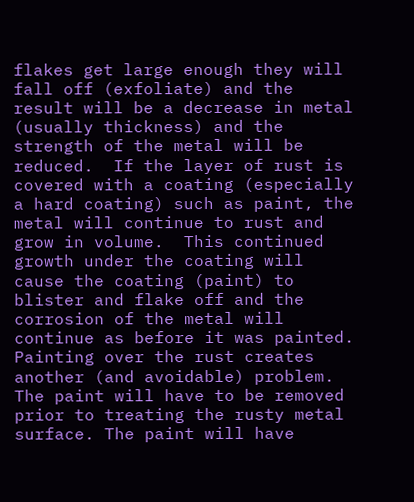flakes get large enough they will fall off (exfoliate) and the result will be a decrease in metal (usually thickness) and the strength of the metal will be reduced.  If the layer of rust is covered with a coating (especially a hard coating) such as paint, the metal will continue to rust and grow in volume.  This continued growth under the coating will cause the coating (paint) to blister and flake off and the corrosion of the metal will continue as before it was painted.  Painting over the rust creates another (and avoidable) problem.  The paint will have to be removed prior to treating the rusty metal surface. The paint will have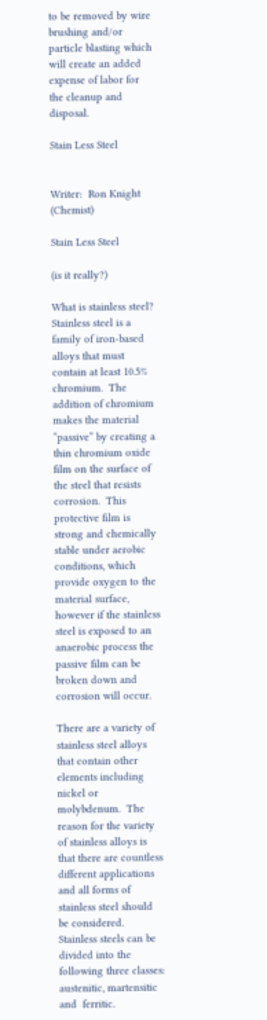to be removed by wire brushing and/or particle blasting which will create an added expense of labor for the cleanup and disposal.

Stain Less Steel


Writer:  Ron Knight (Chemist)

Stain Less Steel

(is it really?)

What is stainless steel?  Stainless steel is a family of iron-based alloys that must contain at least 10.5% chromium.  The addition of chromium makes the material “passive” by creating a thin chromium oxide film on the surface of the steel that resists corrosion.  This protective film is strong and chemically stable under aerobic conditions, which provide oxygen to the material surface, however if the stainless steel is exposed to an anaerobic process the passive film can be broken down and corrosion will occur.

There are a variety of stainless steel alloys that contain other elements including nickel or molybdenum.  The reason for the variety of stainless alloys is that there are countless different applications and all forms of stainless steel should be considered.  Stainless steels can be divided into the following three classes:  austenitic, martensitic and  ferritic.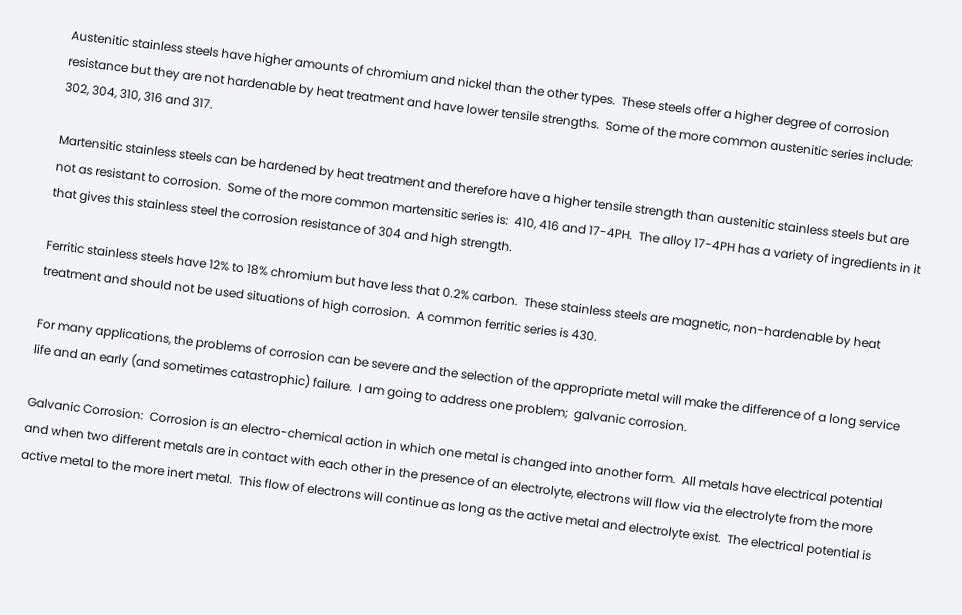Austenitic stainless steels have higher amounts of chromium and nickel than the other types.  These steels offer a higher degree of corrosion resistance but they are not hardenable by heat treatment and have lower tensile strengths.  Some of the more common austenitic series include:  302, 304, 310, 316 and 317.

Martensitic stainless steels can be hardened by heat treatment and therefore have a higher tensile strength than austenitic stainless steels but are not as resistant to corrosion.  Some of the more common martensitic series is:  410, 416 and 17-4PH.  The alloy 17-4PH has a variety of ingredients in it that gives this stainless steel the corrosion resistance of 304 and high strength.

Ferritic stainless steels have 12% to 18% chromium but have less that 0.2% carbon.  These stainless steels are magnetic, non-hardenable by heat treatment and should not be used situations of high corrosion.  A common ferritic series is 430.

For many applications, the problems of corrosion can be severe and the selection of the appropriate metal will make the difference of a long service life and an early (and sometimes catastrophic) failure.  I am going to address one problem;  galvanic corrosion.

Galvanic Corrosion:  Corrosion is an electro-chemical action in which one metal is changed into another form.  All metals have electrical potential and when two different metals are in contact with each other in the presence of an electrolyte, electrons will flow via the electrolyte from the more active metal to the more inert metal.  This flow of electrons will continue as long as the active metal and electrolyte exist.  The electrical potential is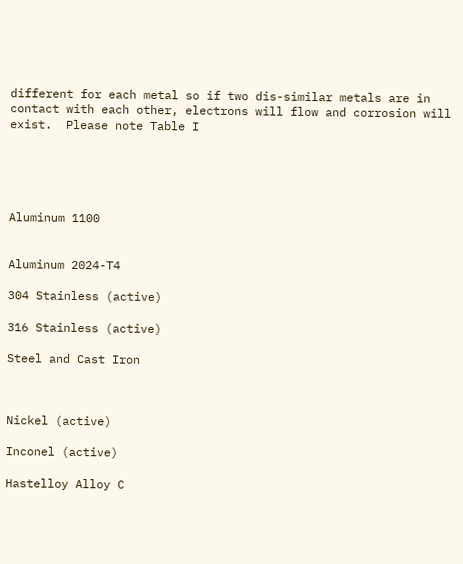different for each metal so if two dis-similar metals are in contact with each other, electrons will flow and corrosion will exist.  Please note Table I





Aluminum 1100


Aluminum 2024-T4

304 Stainless (active)

316 Stainless (active)

Steel and Cast Iron



Nickel (active)

Inconel (active)

Hastelloy Alloy C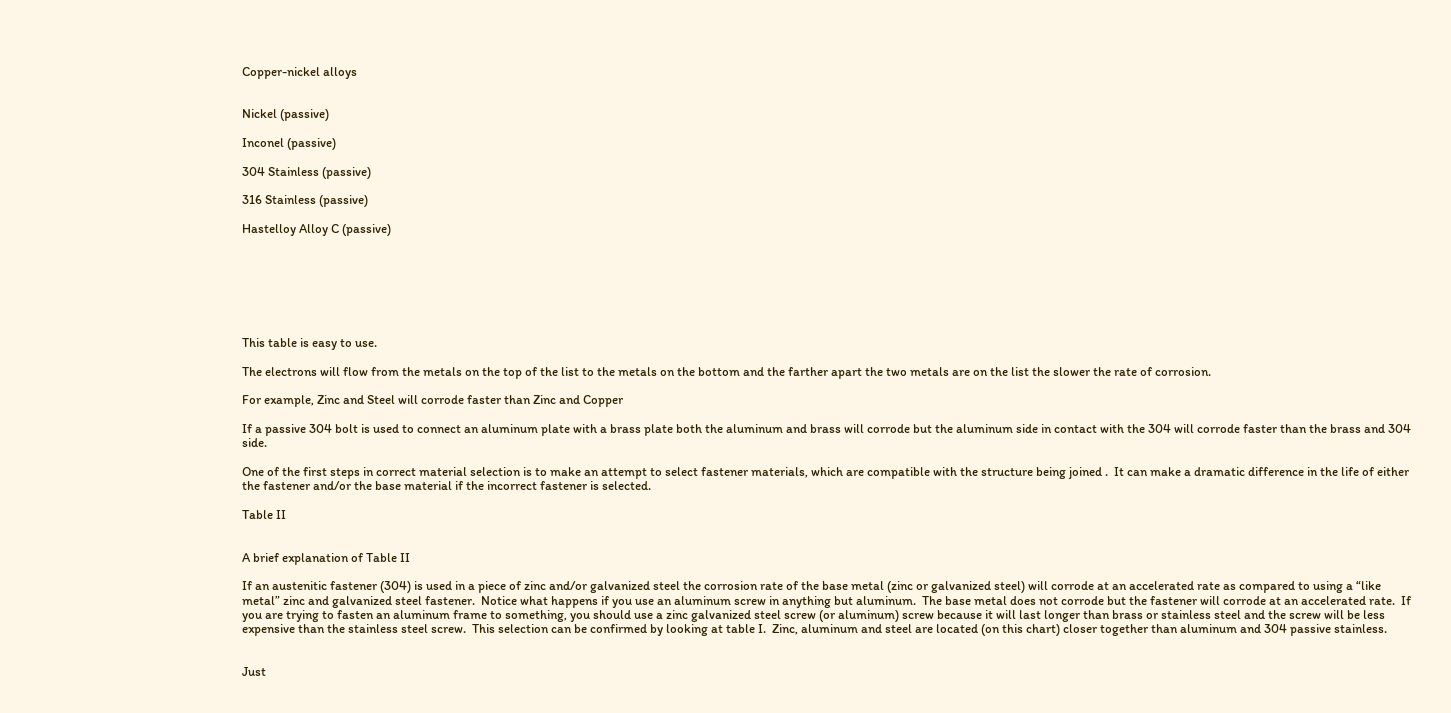Copper-nickel alloys


Nickel (passive)

Inconel (passive)

304 Stainless (passive)

316 Stainless (passive)

Hastelloy Alloy C (passive)







This table is easy to use.

The electrons will flow from the metals on the top of the list to the metals on the bottom and the farther apart the two metals are on the list the slower the rate of corrosion.

For example, Zinc and Steel will corrode faster than Zinc and Copper

If a passive 304 bolt is used to connect an aluminum plate with a brass plate both the aluminum and brass will corrode but the aluminum side in contact with the 304 will corrode faster than the brass and 304  side.

One of the first steps in correct material selection is to make an attempt to select fastener materials, which are compatible with the structure being joined .  It can make a dramatic difference in the life of either the fastener and/or the base material if the incorrect fastener is selected.

Table II


A brief explanation of Table II

If an austenitic fastener (304) is used in a piece of zinc and/or galvanized steel the corrosion rate of the base metal (zinc or galvanized steel) will corrode at an accelerated rate as compared to using a “like metal” zinc and galvanized steel fastener.  Notice what happens if you use an aluminum screw in anything but aluminum.  The base metal does not corrode but the fastener will corrode at an accelerated rate.  If you are trying to fasten an aluminum frame to something, you should use a zinc galvanized steel screw (or aluminum) screw because it will last longer than brass or stainless steel and the screw will be less expensive than the stainless steel screw.  This selection can be confirmed by looking at table I.  Zinc, aluminum and steel are located (on this chart) closer together than aluminum and 304 passive stainless.


Just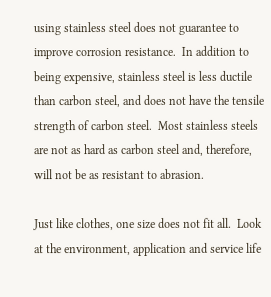using stainless steel does not guarantee to improve corrosion resistance.  In addition to being expensive, stainless steel is less ductile than carbon steel, and does not have the tensile strength of carbon steel.  Most stainless steels are not as hard as carbon steel and, therefore, will not be as resistant to abrasion.

Just like clothes, one size does not fit all.  Look at the environment, application and service life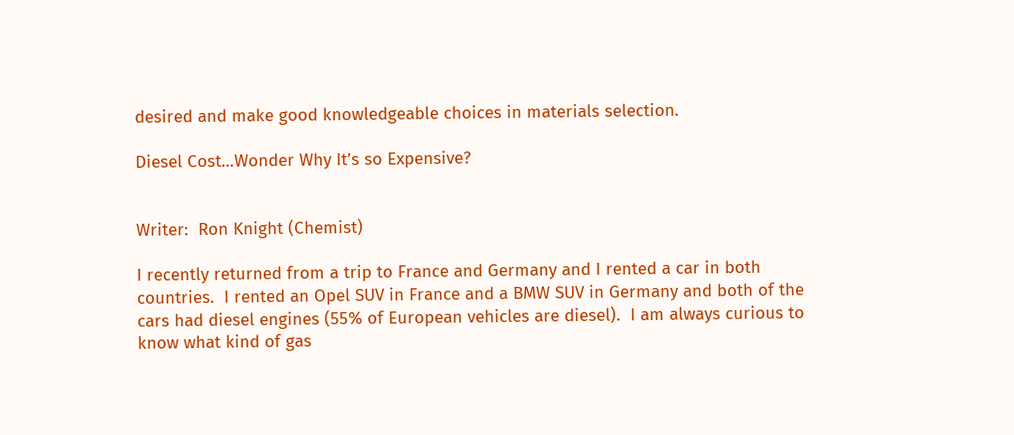desired and make good knowledgeable choices in materials selection.

Diesel Cost…Wonder Why It’s so Expensive?


Writer:  Ron Knight (Chemist)

I recently returned from a trip to France and Germany and I rented a car in both countries.  I rented an Opel SUV in France and a BMW SUV in Germany and both of the cars had diesel engines (55% of European vehicles are diesel).  I am always curious to know what kind of gas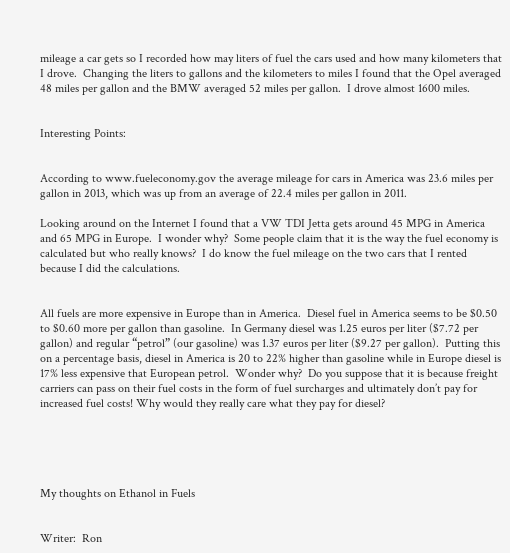mileage a car gets so I recorded how may liters of fuel the cars used and how many kilometers that I drove.  Changing the liters to gallons and the kilometers to miles I found that the Opel averaged 48 miles per gallon and the BMW averaged 52 miles per gallon.  I drove almost 1600 miles.


Interesting Points:


According to www.fueleconomy.gov the average mileage for cars in America was 23.6 miles per gallon in 2013, which was up from an average of 22.4 miles per gallon in 2011.

Looking around on the Internet I found that a VW TDI Jetta gets around 45 MPG in America and 65 MPG in Europe.  I wonder why?  Some people claim that it is the way the fuel economy is calculated but who really knows?  I do know the fuel mileage on the two cars that I rented because I did the calculations.


All fuels are more expensive in Europe than in America.  Diesel fuel in America seems to be $0.50 to $0.60 more per gallon than gasoline.  In Germany diesel was 1.25 euros per liter ($7.72 per gallon) and regular “petrol” (our gasoline) was 1.37 euros per liter ($9.27 per gallon).  Putting this on a percentage basis, diesel in America is 20 to 22% higher than gasoline while in Europe diesel is 17% less expensive that European petrol.  Wonder why?  Do you suppose that it is because freight carriers can pass on their fuel costs in the form of fuel surcharges and ultimately don’t pay for increased fuel costs! Why would they really care what they pay for diesel?





My thoughts on Ethanol in Fuels


Writer:  Ron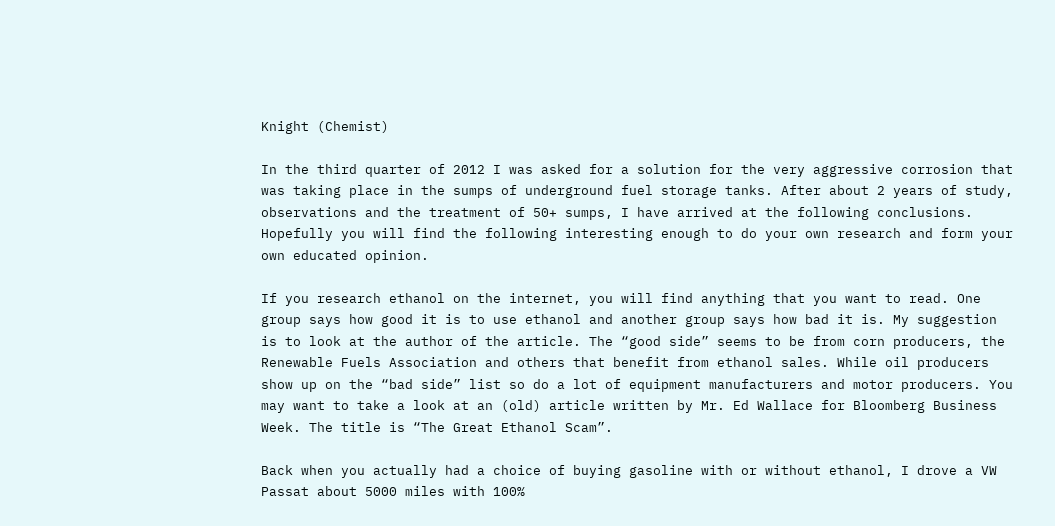Knight (Chemist)

In the third quarter of 2012 I was asked for a solution for the very aggressive corrosion that was taking place in the sumps of underground fuel storage tanks. After about 2 years of study, observations and the treatment of 50+ sumps, I have arrived at the following conclusions. Hopefully you will find the following interesting enough to do your own research and form your own educated opinion.

If you research ethanol on the internet, you will find anything that you want to read. One group says how good it is to use ethanol and another group says how bad it is. My suggestion is to look at the author of the article. The “good side” seems to be from corn producers, the Renewable Fuels Association and others that benefit from ethanol sales. While oil producers show up on the “bad side” list so do a lot of equipment manufacturers and motor producers. You may want to take a look at an (old) article written by Mr. Ed Wallace for Bloomberg Business Week. The title is “The Great Ethanol Scam”.

Back when you actually had a choice of buying gasoline with or without ethanol, I drove a VW Passat about 5000 miles with 100%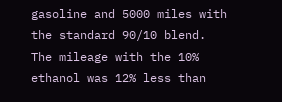gasoline and 5000 miles with the standard 90/10 blend. The mileage with the 10% ethanol was 12% less than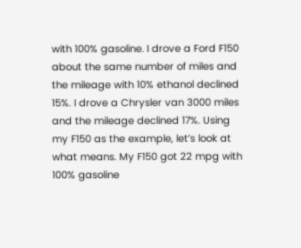with 100% gasoline. I drove a Ford F150 about the same number of miles and the mileage with 10% ethanol declined 15%. I drove a Chrysler van 3000 miles and the mileage declined 17%. Using my F150 as the example, let’s look at what means. My F150 got 22 mpg with 100% gasoline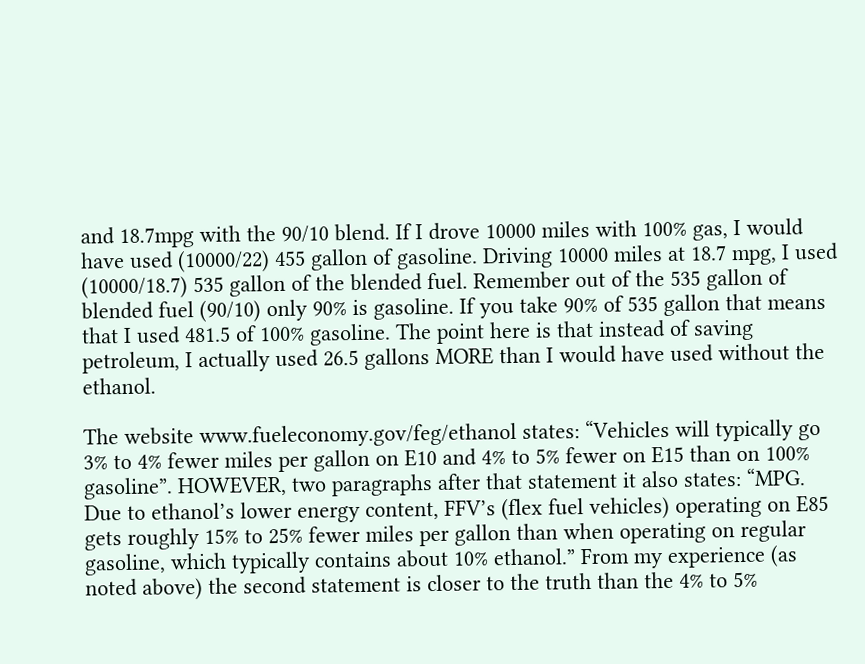and 18.7mpg with the 90/10 blend. If I drove 10000 miles with 100% gas, I would have used (10000/22) 455 gallon of gasoline. Driving 10000 miles at 18.7 mpg, I used (10000/18.7) 535 gallon of the blended fuel. Remember out of the 535 gallon of blended fuel (90/10) only 90% is gasoline. If you take 90% of 535 gallon that means that I used 481.5 of 100% gasoline. The point here is that instead of saving petroleum, I actually used 26.5 gallons MORE than I would have used without the ethanol.

The website www.fueleconomy.gov/feg/ethanol states: “Vehicles will typically go 3% to 4% fewer miles per gallon on E10 and 4% to 5% fewer on E15 than on 100% gasoline”. HOWEVER, two paragraphs after that statement it also states: “MPG. Due to ethanol’s lower energy content, FFV’s (flex fuel vehicles) operating on E85 gets roughly 15% to 25% fewer miles per gallon than when operating on regular gasoline, which typically contains about 10% ethanol.” From my experience (as noted above) the second statement is closer to the truth than the 4% to 5%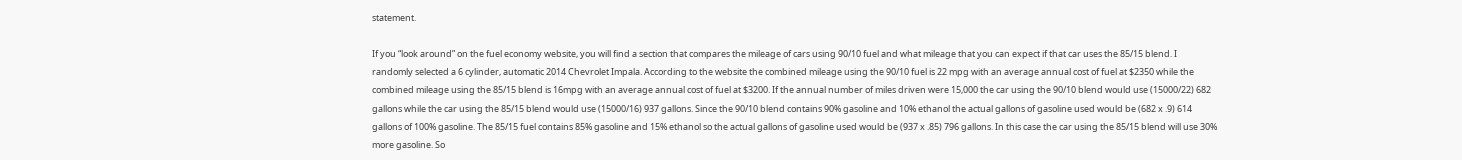statement.

If you “look around” on the fuel economy website, you will find a section that compares the mileage of cars using 90/10 fuel and what mileage that you can expect if that car uses the 85/15 blend. I randomly selected a 6 cylinder, automatic 2014 Chevrolet Impala. According to the website the combined mileage using the 90/10 fuel is 22 mpg with an average annual cost of fuel at $2350 while the combined mileage using the 85/15 blend is 16mpg with an average annual cost of fuel at $3200. If the annual number of miles driven were 15,000 the car using the 90/10 blend would use (15000/22) 682 gallons while the car using the 85/15 blend would use (15000/16) 937 gallons. Since the 90/10 blend contains 90% gasoline and 10% ethanol the actual gallons of gasoline used would be (682 x .9) 614 gallons of 100% gasoline. The 85/15 fuel contains 85% gasoline and 15% ethanol so the actual gallons of gasoline used would be (937 x .85) 796 gallons. In this case the car using the 85/15 blend will use 30% more gasoline. So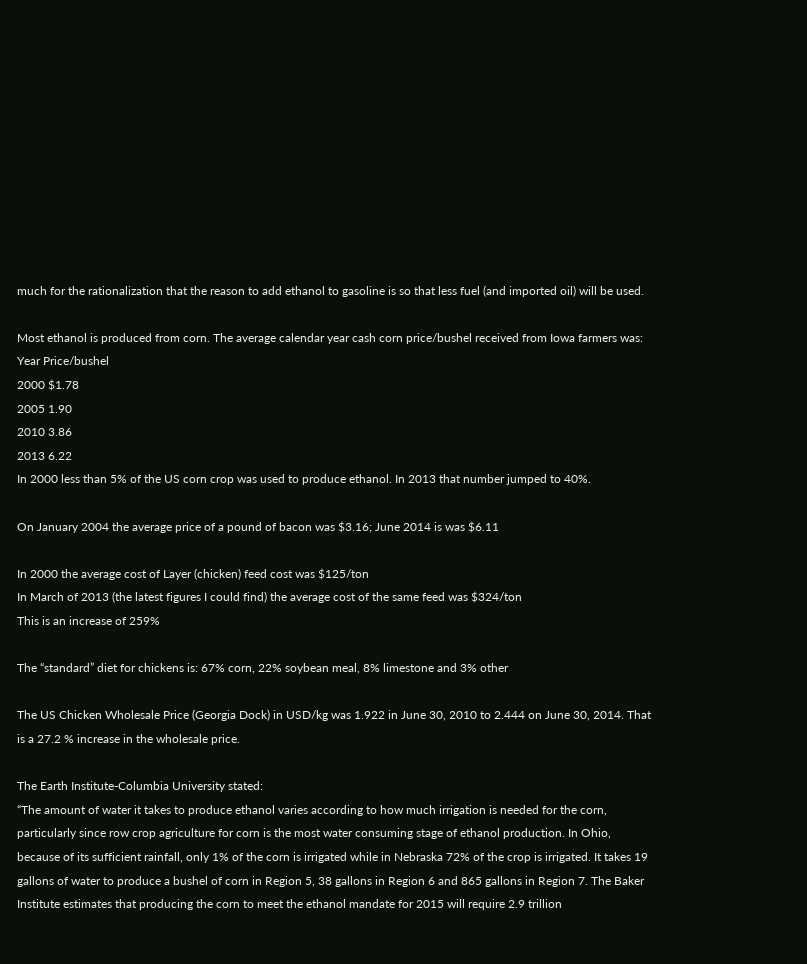much for the rationalization that the reason to add ethanol to gasoline is so that less fuel (and imported oil) will be used.

Most ethanol is produced from corn. The average calendar year cash corn price/bushel received from Iowa farmers was:
Year Price/bushel
2000 $1.78
2005 1.90
2010 3.86
2013 6.22
In 2000 less than 5% of the US corn crop was used to produce ethanol. In 2013 that number jumped to 40%.

On January 2004 the average price of a pound of bacon was $3.16; June 2014 is was $6.11

In 2000 the average cost of Layer (chicken) feed cost was $125/ton
In March of 2013 (the latest figures I could find) the average cost of the same feed was $324/ton
This is an increase of 259%

The “standard” diet for chickens is: 67% corn, 22% soybean meal, 8% limestone and 3% other

The US Chicken Wholesale Price (Georgia Dock) in USD/kg was 1.922 in June 30, 2010 to 2.444 on June 30, 2014. That is a 27.2 % increase in the wholesale price.

The Earth Institute-Columbia University stated:
“The amount of water it takes to produce ethanol varies according to how much irrigation is needed for the corn, particularly since row crop agriculture for corn is the most water consuming stage of ethanol production. In Ohio, because of its sufficient rainfall, only 1% of the corn is irrigated while in Nebraska 72% of the crop is irrigated. It takes 19 gallons of water to produce a bushel of corn in Region 5, 38 gallons in Region 6 and 865 gallons in Region 7. The Baker Institute estimates that producing the corn to meet the ethanol mandate for 2015 will require 2.9 trillion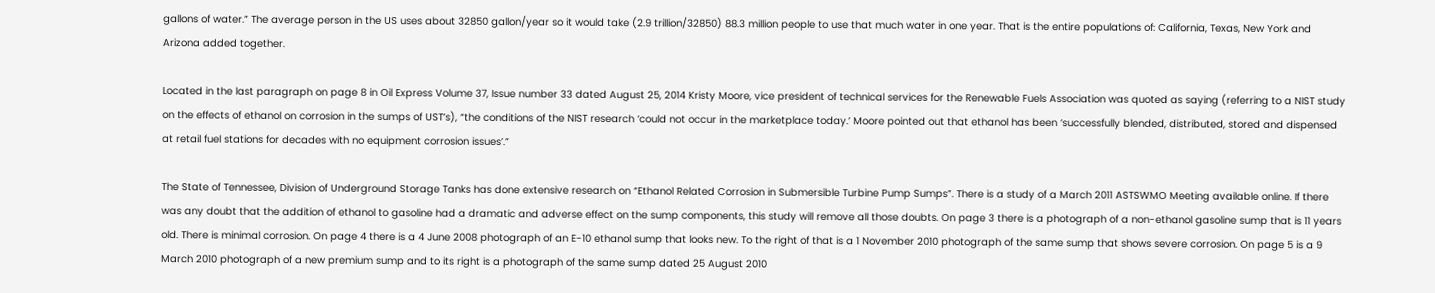gallons of water.” The average person in the US uses about 32850 gallon/year so it would take (2.9 trillion/32850) 88.3 million people to use that much water in one year. That is the entire populations of: California, Texas, New York and Arizona added together.

Located in the last paragraph on page 8 in Oil Express Volume 37, Issue number 33 dated August 25, 2014 Kristy Moore, vice president of technical services for the Renewable Fuels Association was quoted as saying (referring to a NIST study on the effects of ethanol on corrosion in the sumps of UST’s), “the conditions of the NIST research ‘could not occur in the marketplace today.’ Moore pointed out that ethanol has been ‘successfully blended, distributed, stored and dispensed at retail fuel stations for decades with no equipment corrosion issues’.”

The State of Tennessee, Division of Underground Storage Tanks has done extensive research on “Ethanol Related Corrosion in Submersible Turbine Pump Sumps”. There is a study of a March 2011 ASTSWMO Meeting available online. If there was any doubt that the addition of ethanol to gasoline had a dramatic and adverse effect on the sump components, this study will remove all those doubts. On page 3 there is a photograph of a non-ethanol gasoline sump that is 11 years old. There is minimal corrosion. On page 4 there is a 4 June 2008 photograph of an E-10 ethanol sump that looks new. To the right of that is a 1 November 2010 photograph of the same sump that shows severe corrosion. On page 5 is a 9 March 2010 photograph of a new premium sump and to its right is a photograph of the same sump dated 25 August 2010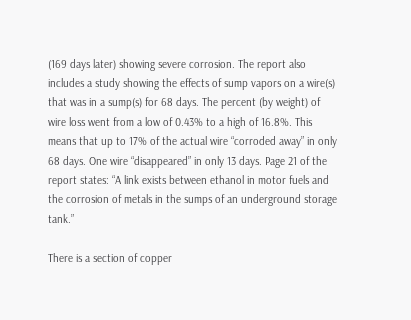(169 days later) showing severe corrosion. The report also includes a study showing the effects of sump vapors on a wire(s) that was in a sump(s) for 68 days. The percent (by weight) of wire loss went from a low of 0.43% to a high of 16.8%. This means that up to 17% of the actual wire “corroded away” in only 68 days. One wire “disappeared” in only 13 days. Page 21 of the report states: “A link exists between ethanol in motor fuels and the corrosion of metals in the sumps of an underground storage tank.”

There is a section of copper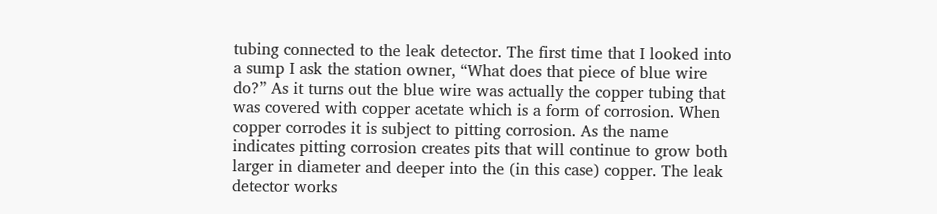tubing connected to the leak detector. The first time that I looked into a sump I ask the station owner, “What does that piece of blue wire do?” As it turns out the blue wire was actually the copper tubing that was covered with copper acetate which is a form of corrosion. When copper corrodes it is subject to pitting corrosion. As the name indicates pitting corrosion creates pits that will continue to grow both larger in diameter and deeper into the (in this case) copper. The leak detector works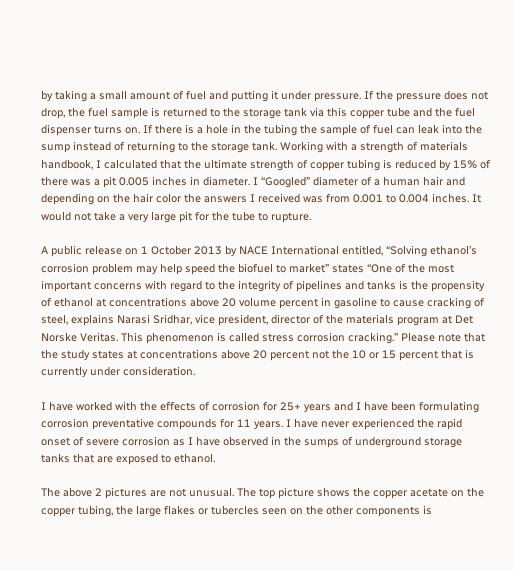by taking a small amount of fuel and putting it under pressure. If the pressure does not drop, the fuel sample is returned to the storage tank via this copper tube and the fuel dispenser turns on. If there is a hole in the tubing the sample of fuel can leak into the sump instead of returning to the storage tank. Working with a strength of materials handbook, I calculated that the ultimate strength of copper tubing is reduced by 15% of there was a pit 0.005 inches in diameter. I “Googled” diameter of a human hair and depending on the hair color the answers I received was from 0.001 to 0.004 inches. It would not take a very large pit for the tube to rupture.

A public release on 1 October 2013 by NACE International entitled, “Solving ethanol’s corrosion problem may help speed the biofuel to market” states “One of the most important concerns with regard to the integrity of pipelines and tanks is the propensity of ethanol at concentrations above 20 volume percent in gasoline to cause cracking of steel, explains Narasi Sridhar, vice president, director of the materials program at Det Norske Veritas. This phenomenon is called stress corrosion cracking.” Please note that the study states at concentrations above 20 percent not the 10 or 15 percent that is currently under consideration.

I have worked with the effects of corrosion for 25+ years and I have been formulating corrosion preventative compounds for 11 years. I have never experienced the rapid onset of severe corrosion as I have observed in the sumps of underground storage tanks that are exposed to ethanol.

The above 2 pictures are not unusual. The top picture shows the copper acetate on the copper tubing, the large flakes or tubercles seen on the other components is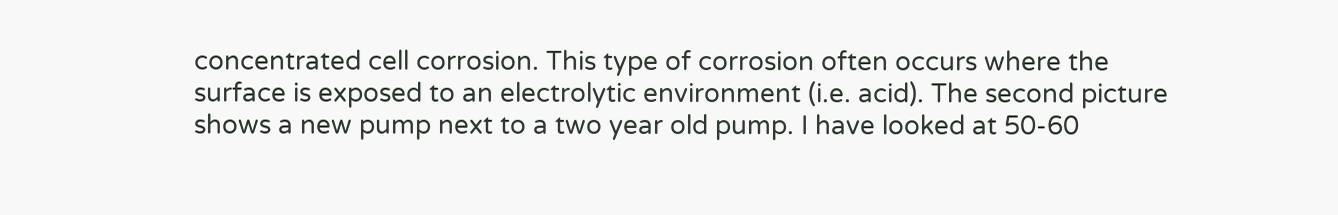concentrated cell corrosion. This type of corrosion often occurs where the surface is exposed to an electrolytic environment (i.e. acid). The second picture shows a new pump next to a two year old pump. I have looked at 50-60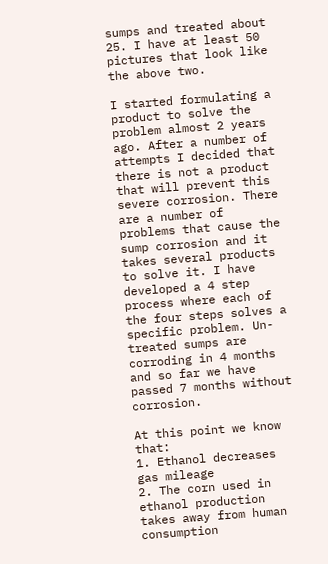sumps and treated about 25. I have at least 50 pictures that look like the above two.

I started formulating a product to solve the problem almost 2 years ago. After a number of attempts I decided that there is not a product that will prevent this severe corrosion. There are a number of problems that cause the sump corrosion and it takes several products to solve it. I have developed a 4 step process where each of the four steps solves a specific problem. Un-treated sumps are corroding in 4 months and so far we have passed 7 months without corrosion.

At this point we know that:
1. Ethanol decreases gas mileage
2. The corn used in ethanol production takes away from human consumption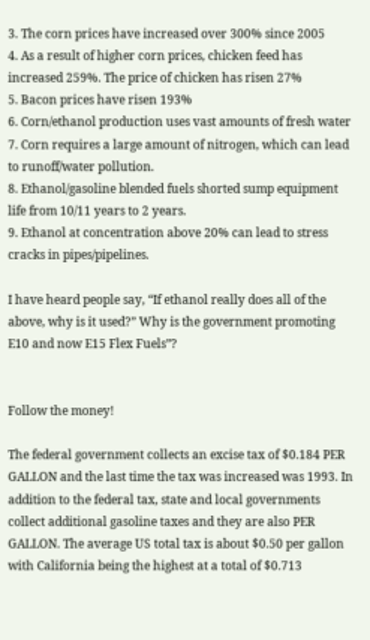3. The corn prices have increased over 300% since 2005
4. As a result of higher corn prices, chicken feed has increased 259%. The price of chicken has risen 27%
5. Bacon prices have risen 193%
6. Corn/ethanol production uses vast amounts of fresh water
7. Corn requires a large amount of nitrogen, which can lead to runoff/water pollution.
8. Ethanol/gasoline blended fuels shorted sump equipment life from 10/11 years to 2 years.
9. Ethanol at concentration above 20% can lead to stress cracks in pipes/pipelines.

I have heard people say, “If ethanol really does all of the above, why is it used?” Why is the government promoting E10 and now E15 Flex Fuels”?


Follow the money!

The federal government collects an excise tax of $0.184 PER GALLON and the last time the tax was increased was 1993. In addition to the federal tax, state and local governments collect additional gasoline taxes and they are also PER GALLON. The average US total tax is about $0.50 per gallon with California being the highest at a total of $0.713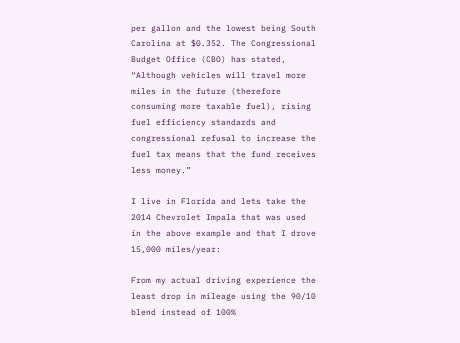per gallon and the lowest being South Carolina at $0.352. The Congressional Budget Office (CBO) has stated, “Although vehicles will travel more miles in the future (therefore consuming more taxable fuel), rising fuel efficiency standards and congressional refusal to increase the fuel tax means that the fund receives less money.”

I live in Florida and lets take the 2014 Chevrolet Impala that was used in the above example and that I drove 15,000 miles/year:

From my actual driving experience the least drop in mileage using the 90/10 blend instead of 100%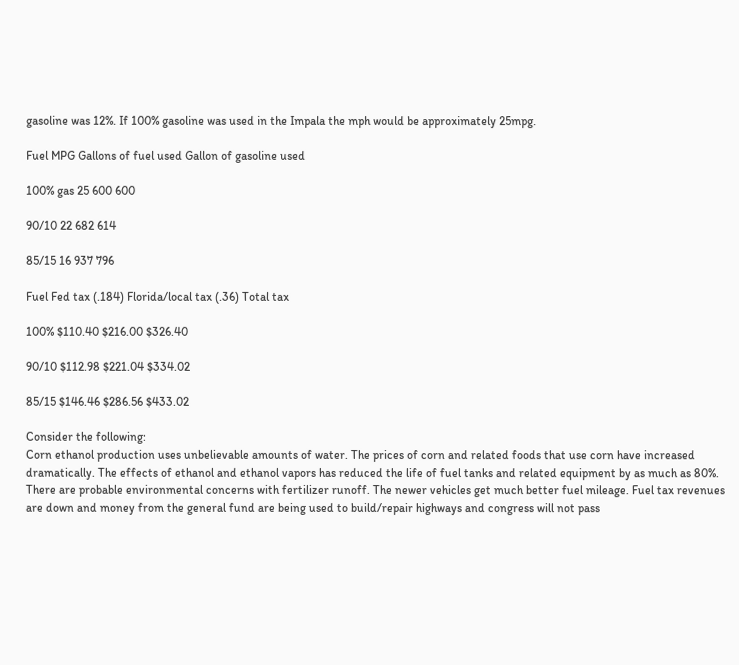gasoline was 12%. If 100% gasoline was used in the Impala the mph would be approximately 25mpg.

Fuel MPG Gallons of fuel used Gallon of gasoline used

100% gas 25 600 600

90/10 22 682 614

85/15 16 937 796

Fuel Fed tax (.184) Florida/local tax (.36) Total tax

100% $110.40 $216.00 $326.40

90/10 $112.98 $221.04 $334.02

85/15 $146.46 $286.56 $433.02

Consider the following:
Corn ethanol production uses unbelievable amounts of water. The prices of corn and related foods that use corn have increased dramatically. The effects of ethanol and ethanol vapors has reduced the life of fuel tanks and related equipment by as much as 80%. There are probable environmental concerns with fertilizer runoff. The newer vehicles get much better fuel mileage. Fuel tax revenues are down and money from the general fund are being used to build/repair highways and congress will not pass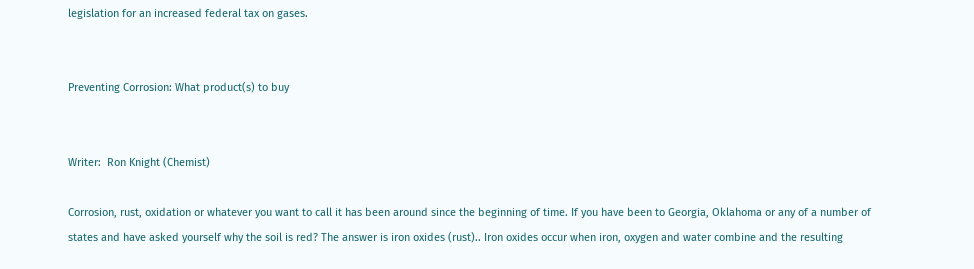legislation for an increased federal tax on gases.


Preventing Corrosion: What product(s) to buy


Writer:  Ron Knight (Chemist)

Corrosion, rust, oxidation or whatever you want to call it has been around since the beginning of time. If you have been to Georgia, Oklahoma or any of a number of states and have asked yourself why the soil is red? The answer is iron oxides (rust).. Iron oxides occur when iron, oxygen and water combine and the resulting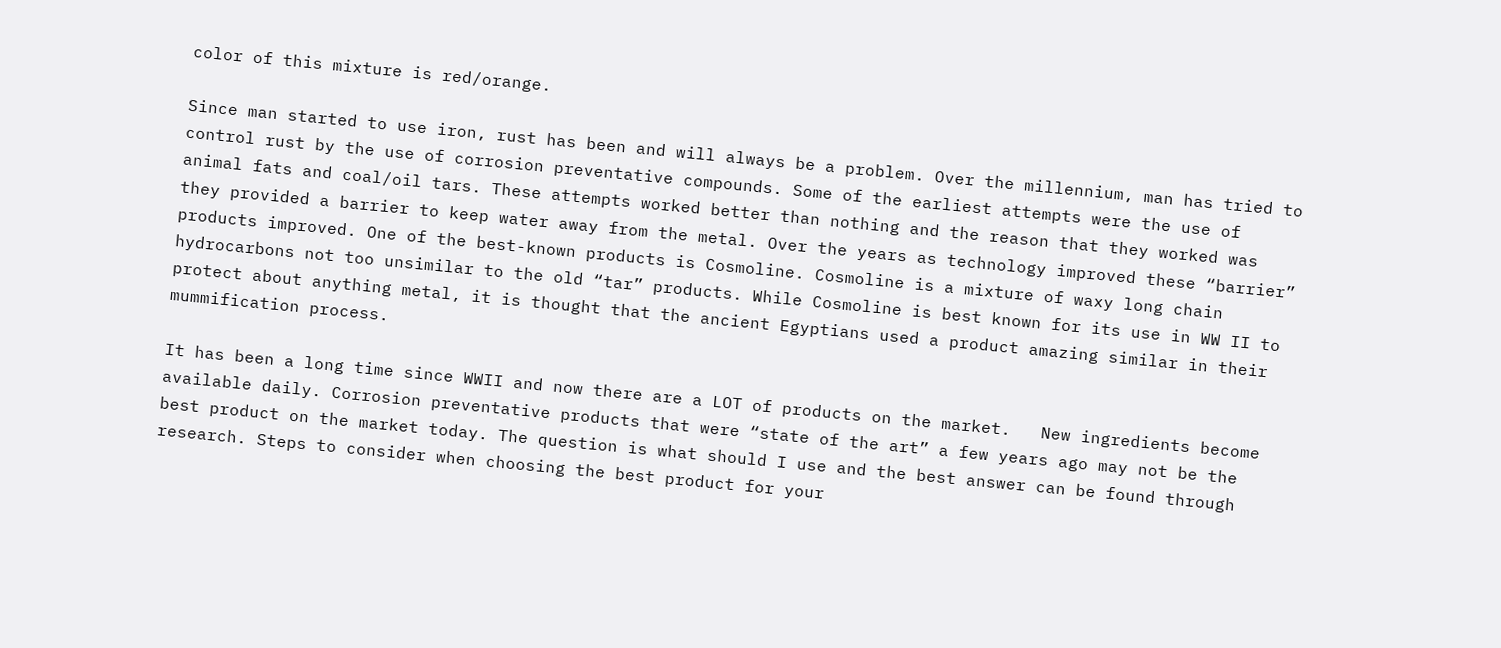color of this mixture is red/orange.

Since man started to use iron, rust has been and will always be a problem. Over the millennium, man has tried to control rust by the use of corrosion preventative compounds. Some of the earliest attempts were the use of animal fats and coal/oil tars. These attempts worked better than nothing and the reason that they worked was they provided a barrier to keep water away from the metal. Over the years as technology improved these “barrier” products improved. One of the best-known products is Cosmoline. Cosmoline is a mixture of waxy long chain hydrocarbons not too unsimilar to the old “tar” products. While Cosmoline is best known for its use in WW II to protect about anything metal, it is thought that the ancient Egyptians used a product amazing similar in their mummification process.

It has been a long time since WWII and now there are a LOT of products on the market.   New ingredients become available daily. Corrosion preventative products that were “state of the art” a few years ago may not be the best product on the market today. The question is what should I use and the best answer can be found through research. Steps to consider when choosing the best product for your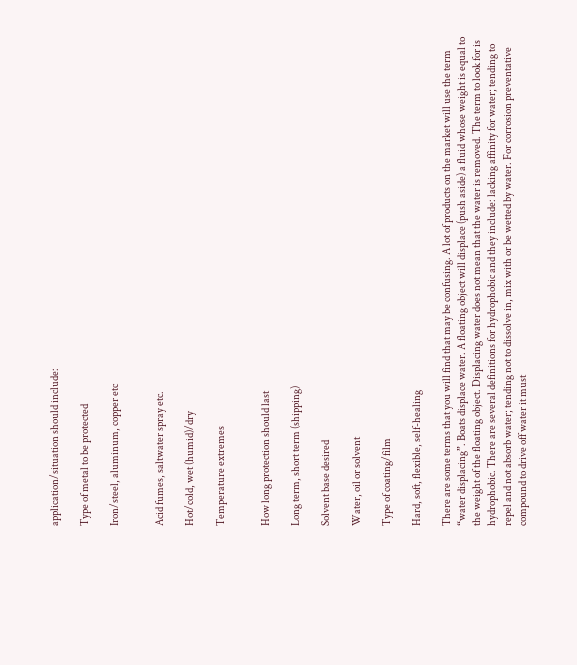application/situation should include:

Type of metal to be protected

Iron/steel, aluminum, copper etc


Acid fumes, saltwater spray etc.

Hot/cold, wet (humid)/dry

Temperature extremes


How long protection should last

Long term, short term (shipping)

Solvent base desired

Water, oil or solvent

Type of coating/film

Hard, soft, flexible, self-healing

There are some terms that you will find that may be confusing. A lot of products on the market will use the term “water displacing”. Boats displace water. A floating object will displace (push aside) a fluid whose weight is equal to the weight of the floating object. Displacing water does not mean that the water is removed. The term to look for is hydrophobic. There are several definitions for hydrophobic and they include: lacking affinity for water; tending to repel and not absorb water; tending not to dissolve in, mix with or be wetted by water. For corrosion preventative compound to drive off water it must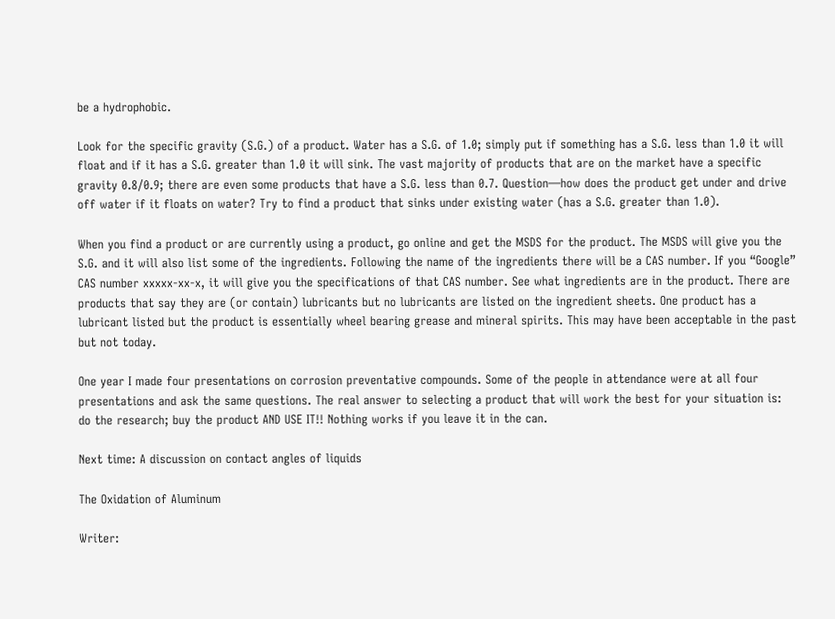be a hydrophobic.

Look for the specific gravity (S.G.) of a product. Water has a S.G. of 1.0; simply put if something has a S.G. less than 1.0 it will float and if it has a S.G. greater than 1.0 it will sink. The vast majority of products that are on the market have a specific gravity 0.8/0.9; there are even some products that have a S.G. less than 0.7. Question—how does the product get under and drive off water if it floats on water? Try to find a product that sinks under existing water (has a S.G. greater than 1.0).

When you find a product or are currently using a product, go online and get the MSDS for the product. The MSDS will give you the S.G. and it will also list some of the ingredients. Following the name of the ingredients there will be a CAS number. If you “Google” CAS number xxxxx-xx-x, it will give you the specifications of that CAS number. See what ingredients are in the product. There are products that say they are (or contain) lubricants but no lubricants are listed on the ingredient sheets. One product has a lubricant listed but the product is essentially wheel bearing grease and mineral spirits. This may have been acceptable in the past but not today.

One year I made four presentations on corrosion preventative compounds. Some of the people in attendance were at all four presentations and ask the same questions. The real answer to selecting a product that will work the best for your situation is: do the research; buy the product AND USE IT!! Nothing works if you leave it in the can.

Next time: A discussion on contact angles of liquids

The Oxidation of Aluminum

Writer: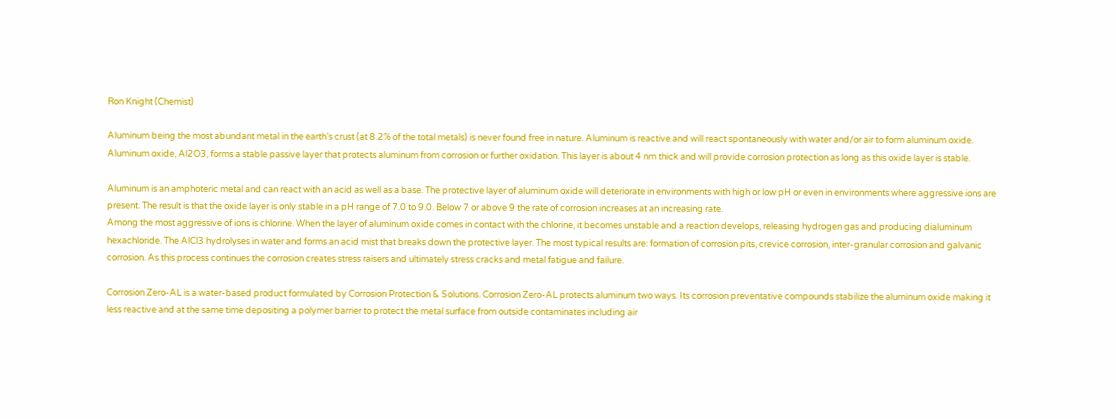Ron Knight (Chemist)

Aluminum being the most abundant metal in the earth’s crust (at 8.2% of the total metals) is never found free in nature. Aluminum is reactive and will react spontaneously with water and/or air to form aluminum oxide. Aluminum oxide, Al2O3, forms a stable passive layer that protects aluminum from corrosion or further oxidation. This layer is about 4 nm thick and will provide corrosion protection as long as this oxide layer is stable.

Aluminum is an amphoteric metal and can react with an acid as well as a base. The protective layer of aluminum oxide will deteriorate in environments with high or low pH or even in environments where aggressive ions are present. The result is that the oxide layer is only stable in a pH range of 7.0 to 9.0. Below 7 or above 9 the rate of corrosion increases at an increasing rate.
Among the most aggressive of ions is chlorine. When the layer of aluminum oxide comes in contact with the chlorine, it becomes unstable and a reaction develops, releasing hydrogen gas and producing dialuminum hexachloride. The AlCl3 hydrolyses in water and forms an acid mist that breaks down the protective layer. The most typical results are: formation of corrosion pits, crevice corrosion, inter-granular corrosion and galvanic corrosion. As this process continues the corrosion creates stress raisers and ultimately stress cracks and metal fatigue and failure.

Corrosion Zero-AL is a water-based product formulated by Corrosion Protection & Solutions. Corrosion Zero-AL protects aluminum two ways. Its corrosion preventative compounds stabilize the aluminum oxide making it less reactive and at the same time depositing a polymer barrier to protect the metal surface from outside contaminates including air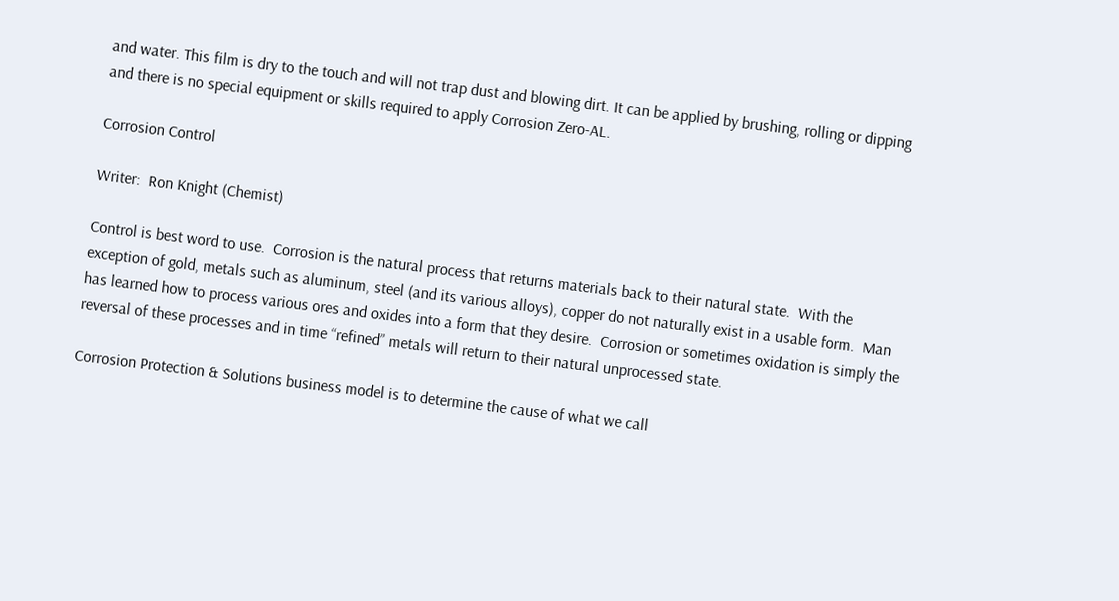and water. This film is dry to the touch and will not trap dust and blowing dirt. It can be applied by brushing, rolling or dipping and there is no special equipment or skills required to apply Corrosion Zero-AL.

Corrosion Control

Writer:  Ron Knight (Chemist)

Control is best word to use.  Corrosion is the natural process that returns materials back to their natural state.  With the exception of gold, metals such as aluminum, steel (and its various alloys), copper do not naturally exist in a usable form.  Man has learned how to process various ores and oxides into a form that they desire.  Corrosion or sometimes oxidation is simply the reversal of these processes and in time “refined” metals will return to their natural unprocessed state.

Corrosion Protection & Solutions business model is to determine the cause of what we call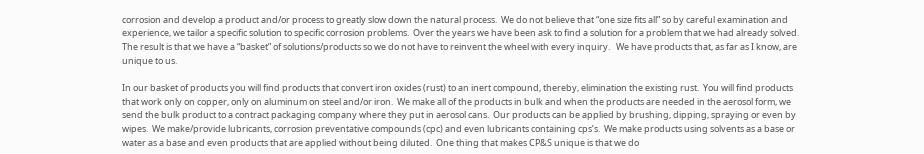corrosion and develop a product and/or process to greatly slow down the natural process.  We do not believe that “one size fits all” so by careful examination and experience, we tailor a specific solution to specific corrosion problems.  Over the years we have been ask to find a solution for a problem that we had already solved.  The result is that we have a “basket” of solutions/products so we do not have to reinvent the wheel with every inquiry.   We have products that, as far as I know, are unique to us.

In our basket of products you will find products that convert iron oxides (rust) to an inert compound, thereby, elimination the existing rust.  You will find products that work only on copper, only on aluminum on steel and/or iron.  We make all of the products in bulk and when the products are needed in the aerosol form, we send the bulk product to a contract packaging company where they put in aerosol cans.  Our products can be applied by brushing, dipping, spraying or even by wipes.  We make/provide lubricants, corrosion preventative compounds (cpc) and even lubricants containing cps’s.  We make products using solvents as a base or water as a base and even products that are applied without being diluted.  One thing that makes CP&S unique is that we do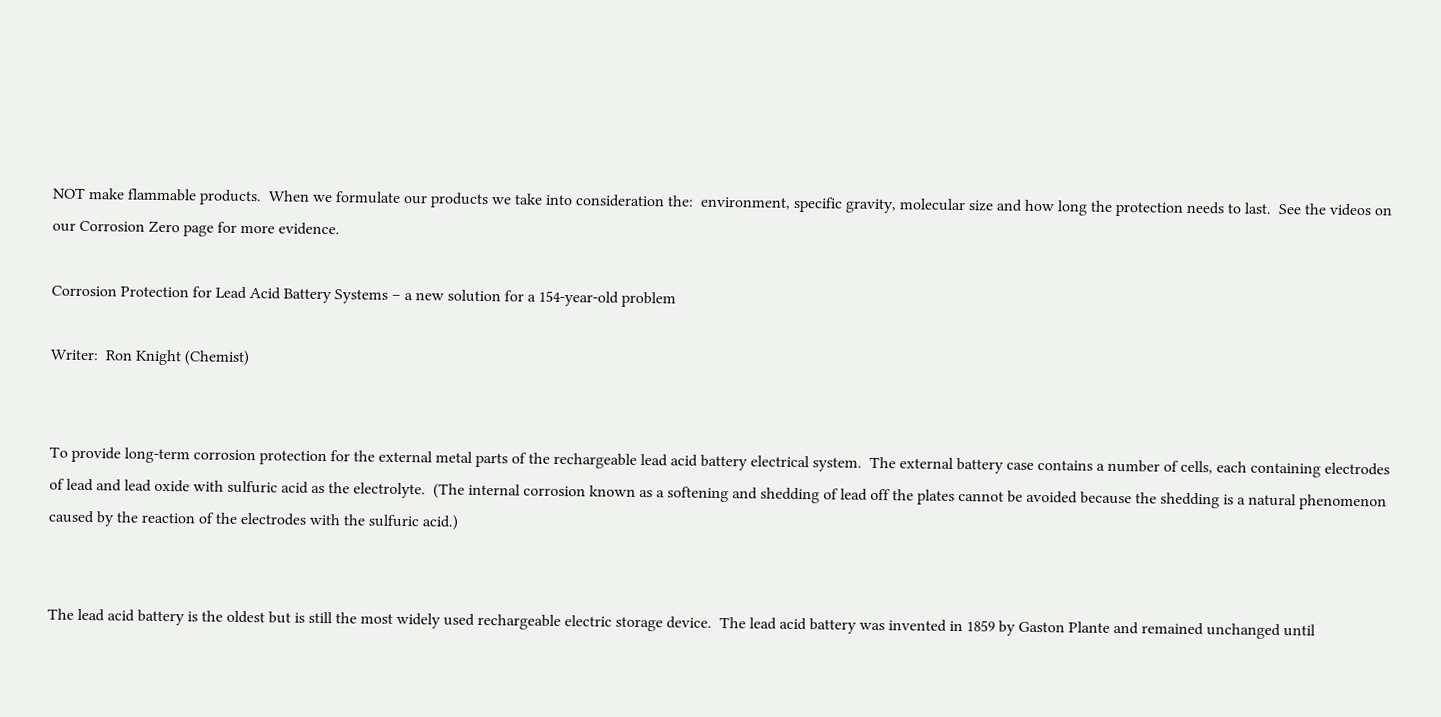NOT make flammable products.  When we formulate our products we take into consideration the:  environment, specific gravity, molecular size and how long the protection needs to last.  See the videos on our Corrosion Zero page for more evidence.

Corrosion Protection for Lead Acid Battery Systems – a new solution for a 154-year-old problem

Writer:  Ron Knight (Chemist)


To provide long-term corrosion protection for the external metal parts of the rechargeable lead acid battery electrical system.  The external battery case contains a number of cells, each containing electrodes of lead and lead oxide with sulfuric acid as the electrolyte.  (The internal corrosion known as a softening and shedding of lead off the plates cannot be avoided because the shedding is a natural phenomenon caused by the reaction of the electrodes with the sulfuric acid.)


The lead acid battery is the oldest but is still the most widely used rechargeable electric storage device.  The lead acid battery was invented in 1859 by Gaston Plante and remained unchanged until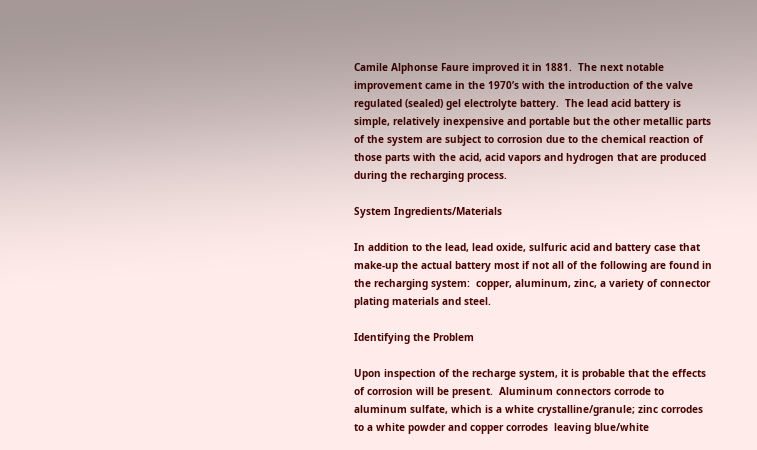Camile Alphonse Faure improved it in 1881.  The next notable improvement came in the 1970’s with the introduction of the valve regulated (sealed) gel electrolyte battery.  The lead acid battery is simple, relatively inexpensive and portable but the other metallic parts of the system are subject to corrosion due to the chemical reaction of those parts with the acid, acid vapors and hydrogen that are produced during the recharging process.

System Ingredients/Materials

In addition to the lead, lead oxide, sulfuric acid and battery case that make-up the actual battery most if not all of the following are found in the recharging system:  copper, aluminum, zinc, a variety of connector plating materials and steel.

Identifying the Problem

Upon inspection of the recharge system, it is probable that the effects of corrosion will be present.  Aluminum connectors corrode to aluminum sulfate, which is a white crystalline/granule; zinc corrodes to a white powder and copper corrodes  leaving blue/white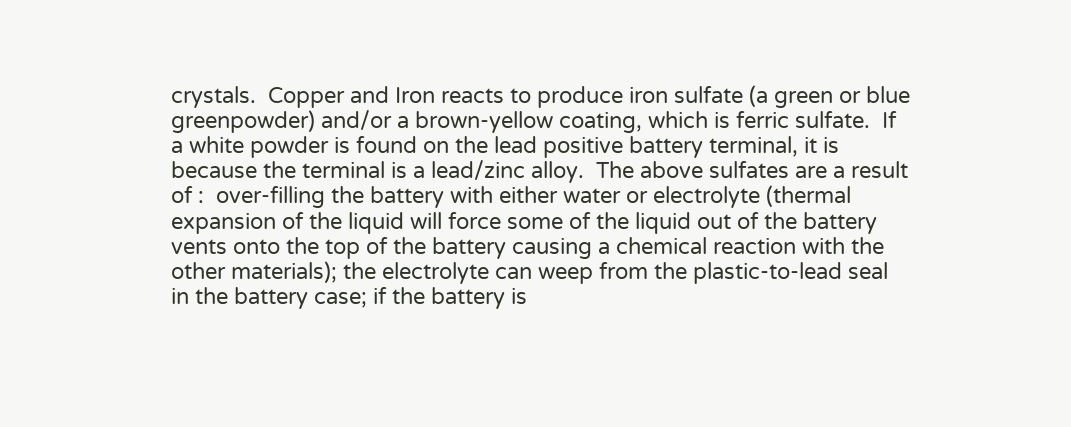crystals.  Copper and Iron reacts to produce iron sulfate (a green or blue greenpowder) and/or a brown-yellow coating, which is ferric sulfate.  If a white powder is found on the lead positive battery terminal, it is because the terminal is a lead/zinc alloy.  The above sulfates are a result of :  over-filling the battery with either water or electrolyte (thermal expansion of the liquid will force some of the liquid out of the battery vents onto the top of the battery causing a chemical reaction with the other materials); the electrolyte can weep from the plastic-to-lead seal in the battery case; if the battery is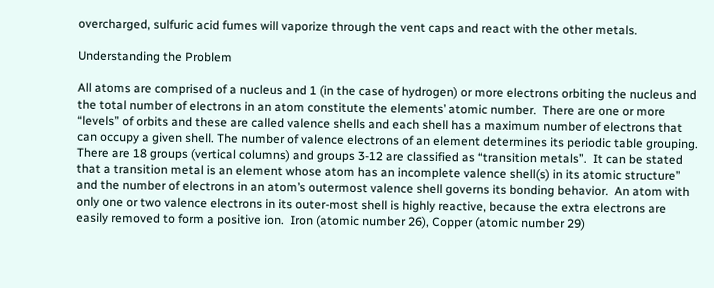overcharged, sulfuric acid fumes will vaporize through the vent caps and react with the other metals.

Understanding the Problem

All atoms are comprised of a nucleus and 1 (in the case of hydrogen) or more electrons orbiting the nucleus and the total number of electrons in an atom constitute the elements’ atomic number.  There are one or more “levels” of orbits and these are called valence shells and each shell has a maximum number of electrons that can occupy a given shell. The number of valence electrons of an element determines its periodic table grouping.  There are 18 groups (vertical columns) and groups 3-12 are classified as “transition metals”.  It can be stated that a transition metal is an element whose atom has an incomplete valence shell(s) in its atomic structure” and the number of electrons in an atom’s outermost valence shell governs its bonding behavior.  An atom with only one or two valence electrons in its outer-most shell is highly reactive, because the extra electrons are easily removed to form a positive ion.  Iron (atomic number 26), Copper (atomic number 29)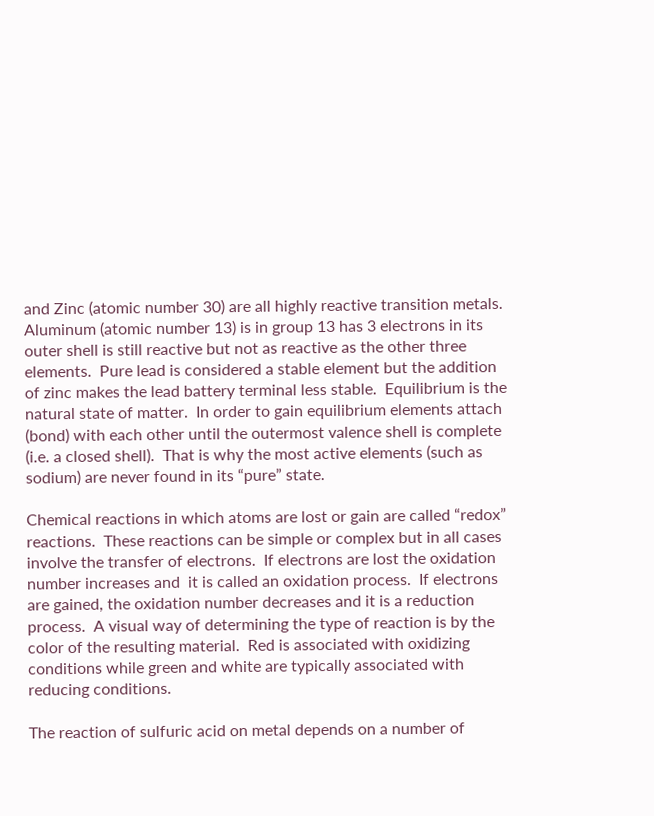and Zinc (atomic number 30) are all highly reactive transition metals.  Aluminum (atomic number 13) is in group 13 has 3 electrons in its outer shell is still reactive but not as reactive as the other three elements.  Pure lead is considered a stable element but the addition of zinc makes the lead battery terminal less stable.  Equilibrium is the natural state of matter.  In order to gain equilibrium elements attach (bond) with each other until the outermost valence shell is complete (i.e. a closed shell).  That is why the most active elements (such as sodium) are never found in its “pure” state.

Chemical reactions in which atoms are lost or gain are called “redox” reactions.  These reactions can be simple or complex but in all cases involve the transfer of electrons.  If electrons are lost the oxidation number increases and  it is called an oxidation process.  If electrons are gained, the oxidation number decreases and it is a reduction process.  A visual way of determining the type of reaction is by the color of the resulting material.  Red is associated with oxidizing conditions while green and white are typically associated with reducing conditions.

The reaction of sulfuric acid on metal depends on a number of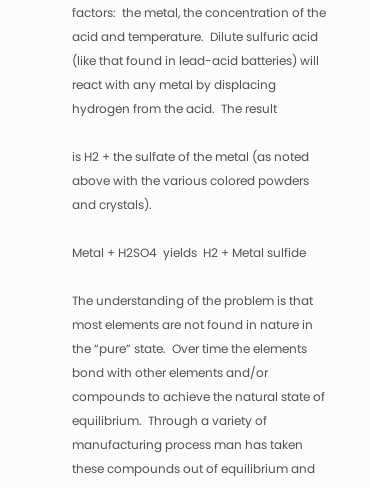factors:  the metal, the concentration of the acid and temperature.  Dilute sulfuric acid (like that found in lead-acid batteries) will react with any metal by displacing hydrogen from the acid.  The result

is H2 + the sulfate of the metal (as noted above with the various colored powders and crystals).

Metal + H2SO4  yields  H2 + Metal sulfide

The understanding of the problem is that most elements are not found in nature in the “pure” state.  Over time the elements bond with other elements and/or compounds to achieve the natural state of equilibrium.  Through a variety of manufacturing process man has taken these compounds out of equilibrium and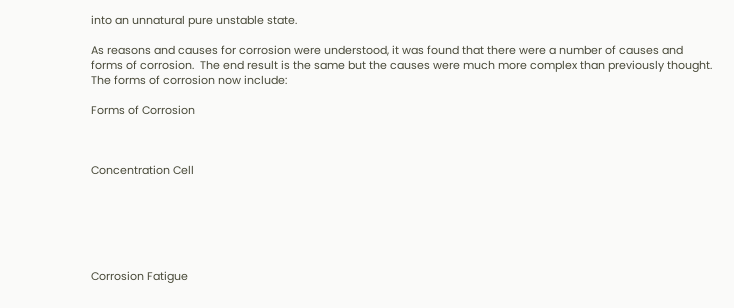into an unnatural pure unstable state.

As reasons and causes for corrosion were understood, it was found that there were a number of causes and forms of corrosion.  The end result is the same but the causes were much more complex than previously thought.  The forms of corrosion now include:

Forms of Corrosion



Concentration Cell






Corrosion Fatigue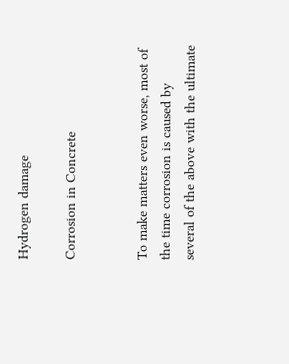Hydrogen damage

Corrosion in Concrete


To make matters even worse, most of the time corrosion is caused by several of the above with the ultimate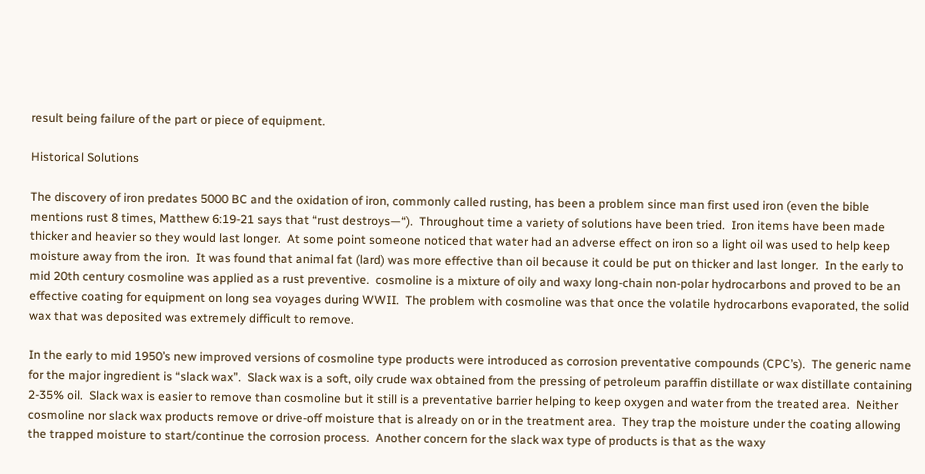result being failure of the part or piece of equipment.

Historical Solutions

The discovery of iron predates 5000 BC and the oxidation of iron, commonly called rusting, has been a problem since man first used iron (even the bible mentions rust 8 times, Matthew 6:19-21 says that “rust destroys—“).  Throughout time a variety of solutions have been tried.  Iron items have been made thicker and heavier so they would last longer.  At some point someone noticed that water had an adverse effect on iron so a light oil was used to help keep moisture away from the iron.  It was found that animal fat (lard) was more effective than oil because it could be put on thicker and last longer.  In the early to mid 20th century cosmoline was applied as a rust preventive.  cosmoline is a mixture of oily and waxy long-chain non-polar hydrocarbons and proved to be an effective coating for equipment on long sea voyages during WWII.  The problem with cosmoline was that once the volatile hydrocarbons evaporated, the solid wax that was deposited was extremely difficult to remove.

In the early to mid 1950’s new improved versions of cosmoline type products were introduced as corrosion preventative compounds (CPC’s).  The generic name for the major ingredient is “slack wax”.  Slack wax is a soft, oily crude wax obtained from the pressing of petroleum paraffin distillate or wax distillate containing 2-35% oil.  Slack wax is easier to remove than cosmoline but it still is a preventative barrier helping to keep oxygen and water from the treated area.  Neither cosmoline nor slack wax products remove or drive-off moisture that is already on or in the treatment area.  They trap the moisture under the coating allowing the trapped moisture to start/continue the corrosion process.  Another concern for the slack wax type of products is that as the waxy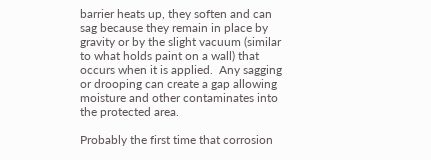barrier heats up, they soften and can sag because they remain in place by gravity or by the slight vacuum (similar to what holds paint on a wall) that occurs when it is applied.  Any sagging or drooping can create a gap allowing moisture and other contaminates into the protected area.

Probably the first time that corrosion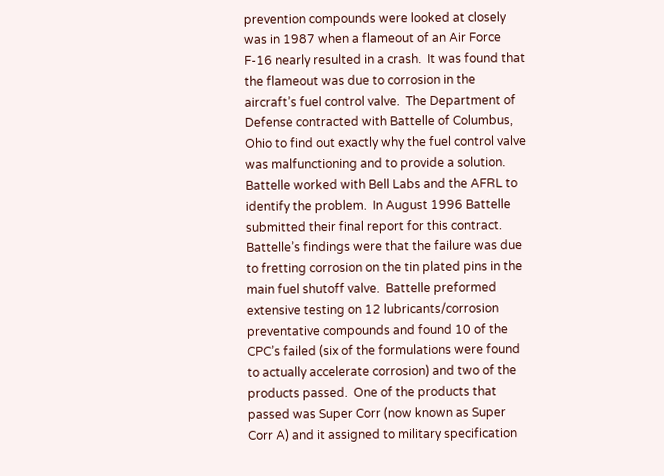prevention compounds were looked at closely was in 1987 when a flameout of an Air Force F-16 nearly resulted in a crash.  It was found that the flameout was due to corrosion in the aircraft’s fuel control valve.  The Department of Defense contracted with Battelle of Columbus, Ohio to find out exactly why the fuel control valve was malfunctioning and to provide a solution.  Battelle worked with Bell Labs and the AFRL to identify the problem.  In August 1996 Battelle submitted their final report for this contract.  Battelle’s findings were that the failure was due to fretting corrosion on the tin plated pins in the main fuel shutoff valve.  Battelle preformed extensive testing on 12 lubricants/corrosion preventative compounds and found 10 of the CPC’s failed (six of the formulations were found to actually accelerate corrosion) and two of the products passed.  One of the products that passed was Super Corr (now known as Super Corr A) and it assigned to military specification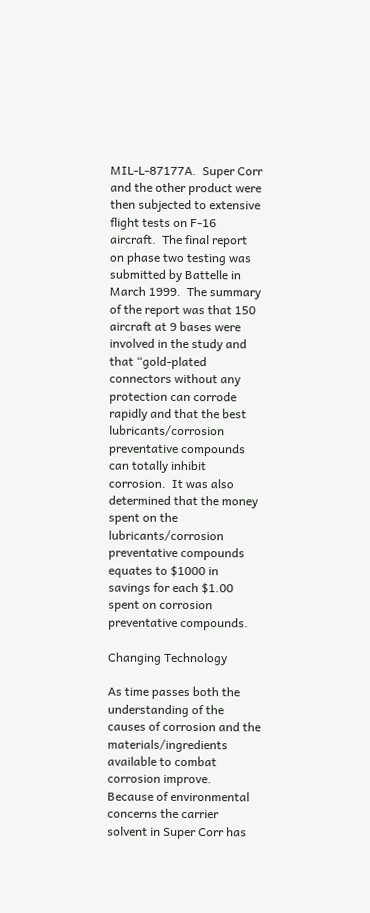MIL-L-87177A.  Super Corr and the other product were then subjected to extensive flight tests on F-16 aircraft.  The final report on phase two testing was submitted by Battelle in March 1999.  The summary of the report was that 150 aircraft at 9 bases were involved in the study and that “gold-plated connectors without any protection can corrode rapidly and that the best lubricants/corrosion preventative compounds can totally inhibit corrosion.  It was also determined that the money spent on the lubricants/corrosion preventative compounds equates to $1000 in savings for each $1.00 spent on corrosion preventative compounds.

Changing Technology

As time passes both the understanding of the causes of corrosion and the materials/ingredients available to combat corrosion improve.  Because of environmental concerns the carrier solvent in Super Corr has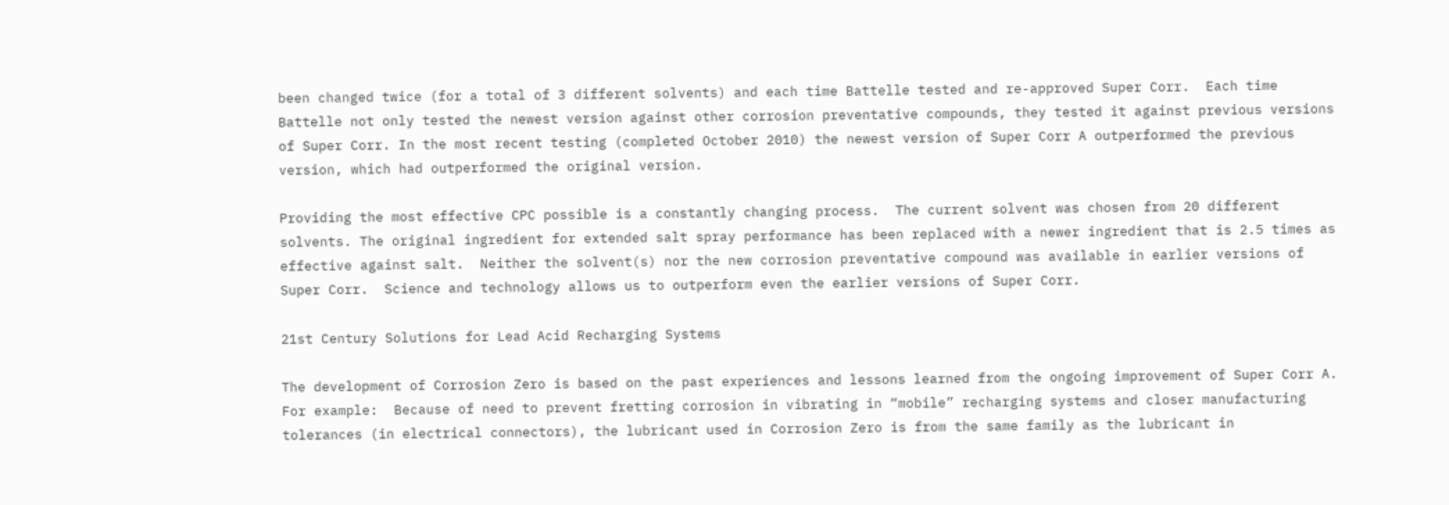been changed twice (for a total of 3 different solvents) and each time Battelle tested and re-approved Super Corr.  Each time Battelle not only tested the newest version against other corrosion preventative compounds, they tested it against previous versions of Super Corr. In the most recent testing (completed October 2010) the newest version of Super Corr A outperformed the previous version, which had outperformed the original version.

Providing the most effective CPC possible is a constantly changing process.  The current solvent was chosen from 20 different solvents. The original ingredient for extended salt spray performance has been replaced with a newer ingredient that is 2.5 times as effective against salt.  Neither the solvent(s) nor the new corrosion preventative compound was available in earlier versions of Super Corr.  Science and technology allows us to outperform even the earlier versions of Super Corr.

21st Century Solutions for Lead Acid Recharging Systems

The development of Corrosion Zero is based on the past experiences and lessons learned from the ongoing improvement of Super Corr A.  For example:  Because of need to prevent fretting corrosion in vibrating in “mobile” recharging systems and closer manufacturing tolerances (in electrical connectors), the lubricant used in Corrosion Zero is from the same family as the lubricant in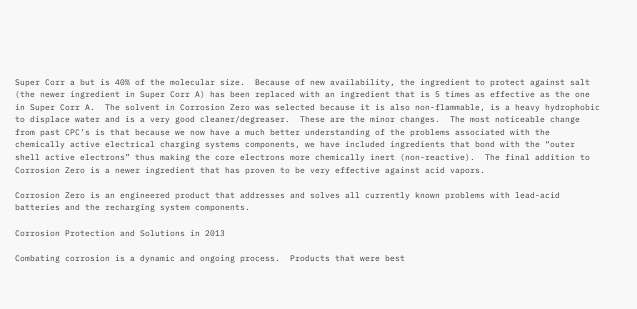Super Corr a but is 40% of the molecular size.  Because of new availability, the ingredient to protect against salt (the newer ingredient in Super Corr A) has been replaced with an ingredient that is 5 times as effective as the one in Super Corr A.  The solvent in Corrosion Zero was selected because it is also non-flammable, is a heavy hydrophobic to displace water and is a very good cleaner/degreaser.  These are the minor changes.  The most noticeable change from past CPC’s is that because we now have a much better understanding of the problems associated with the chemically active electrical charging systems components, we have included ingredients that bond with the “outer shell active electrons” thus making the core electrons more chemically inert (non-reactive).  The final addition to Corrosion Zero is a newer ingredient that has proven to be very effective against acid vapors.

Corrosion Zero is an engineered product that addresses and solves all currently known problems with lead-acid batteries and the recharging system components.

Corrosion Protection and Solutions in 2013

Combating corrosion is a dynamic and ongoing process.  Products that were best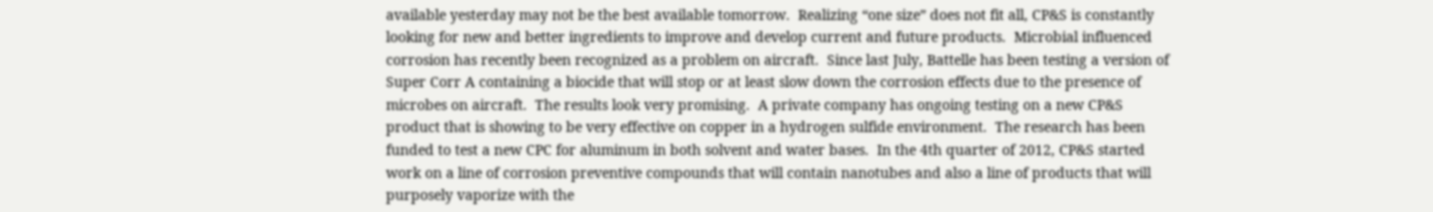available yesterday may not be the best available tomorrow.  Realizing “one size” does not fit all, CP&S is constantly looking for new and better ingredients to improve and develop current and future products.  Microbial influenced corrosion has recently been recognized as a problem on aircraft.  Since last July, Battelle has been testing a version of Super Corr A containing a biocide that will stop or at least slow down the corrosion effects due to the presence of microbes on aircraft.  The results look very promising.  A private company has ongoing testing on a new CP&S product that is showing to be very effective on copper in a hydrogen sulfide environment.  The research has been funded to test a new CPC for aluminum in both solvent and water bases.  In the 4th quarter of 2012, CP&S started work on a line of corrosion preventive compounds that will contain nanotubes and also a line of products that will purposely vaporize with the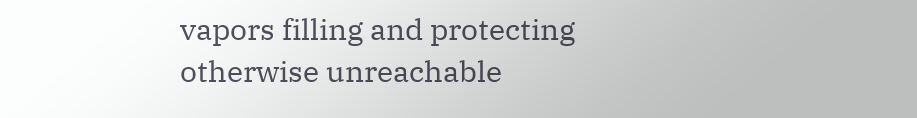vapors filling and protecting otherwise unreachable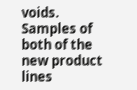voids.  Samples of both of the new product lines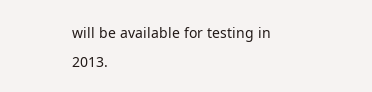will be available for testing in 2013.